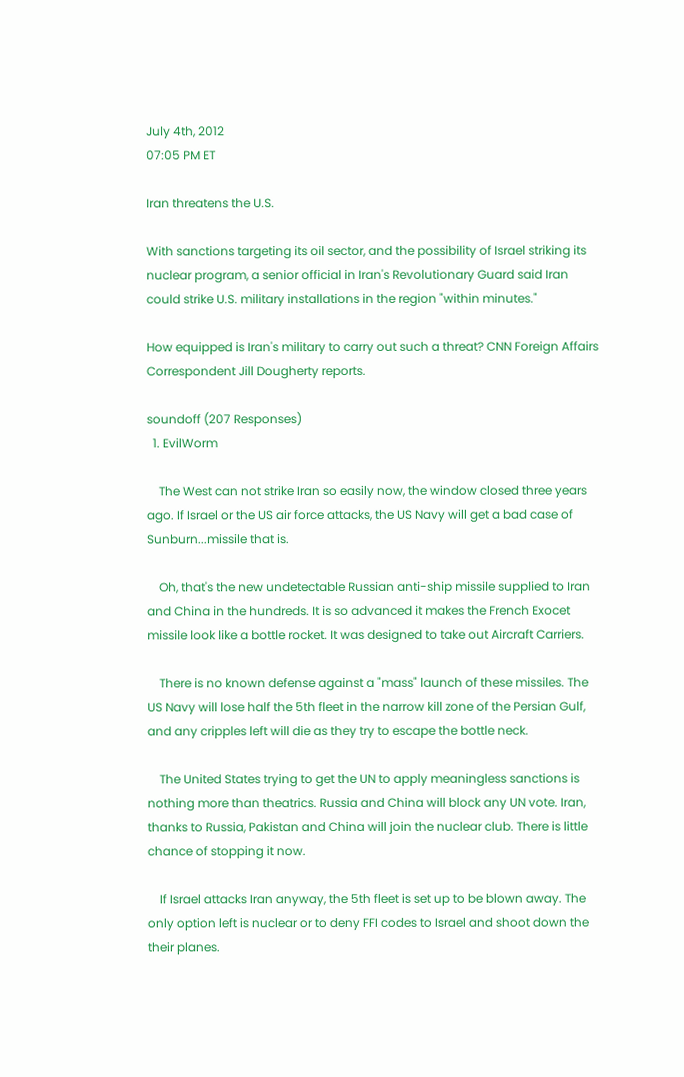July 4th, 2012
07:05 PM ET

Iran threatens the U.S.

With sanctions targeting its oil sector, and the possibility of Israel striking its nuclear program, a senior official in Iran's Revolutionary Guard said Iran could strike U.S. military installations in the region "within minutes."

How equipped is Iran's military to carry out such a threat? CNN Foreign Affairs Correspondent Jill Dougherty reports.

soundoff (207 Responses)
  1. EvilWorm

    The West can not strike Iran so easily now, the window closed three years ago. If Israel or the US air force attacks, the US Navy will get a bad case of Sunburn...missile that is.

    Oh, that's the new undetectable Russian anti-ship missile supplied to Iran and China in the hundreds. It is so advanced it makes the French Exocet missile look like a bottle rocket. It was designed to take out Aircraft Carriers.

    There is no known defense against a "mass" launch of these missiles. The US Navy will lose half the 5th fleet in the narrow kill zone of the Persian Gulf, and any cripples left will die as they try to escape the bottle neck.

    The United States trying to get the UN to apply meaningless sanctions is nothing more than theatrics. Russia and China will block any UN vote. Iran, thanks to Russia, Pakistan and China will join the nuclear club. There is little chance of stopping it now.

    If Israel attacks Iran anyway, the 5th fleet is set up to be blown away. The only option left is nuclear or to deny FFI codes to Israel and shoot down the their planes.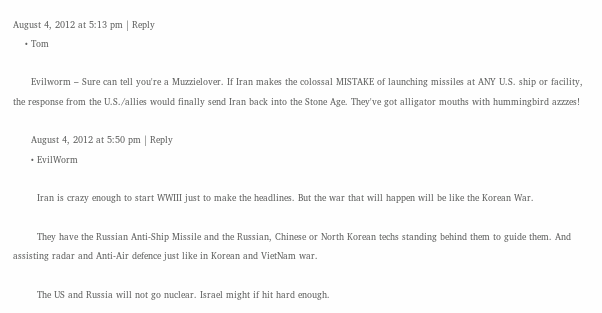August 4, 2012 at 5:13 pm | Reply
    • Tom

      Evilworm – Sure can tell you're a Muzzielover. If Iran makes the colossal MISTAKE of launching missiles at ANY U.S. ship or facility, the response from the U.S./allies would finally send Iran back into the Stone Age. They've got alligator mouths with hummingbird azzzes!

      August 4, 2012 at 5:50 pm | Reply
      • EvilWorm

        Iran is crazy enough to start WWIII just to make the headlines. But the war that will happen will be like the Korean War.

        They have the Russian Anti-Ship Missile and the Russian, Chinese or North Korean techs standing behind them to guide them. And assisting radar and Anti-Air defence just like in Korean and VietNam war.

        The US and Russia will not go nuclear. Israel might if hit hard enough.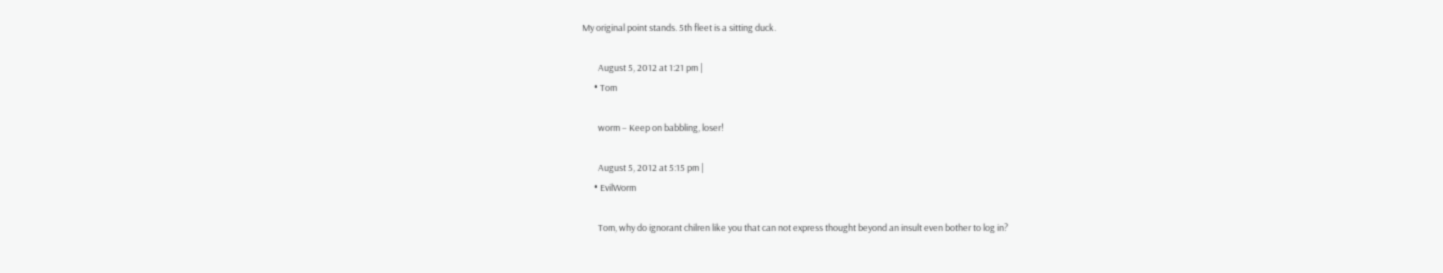My original point stands. 5th fleet is a sitting duck.

        August 5, 2012 at 1:21 pm |
      • Tom

        worm – Keep on babbling, loser!

        August 5, 2012 at 5:15 pm |
      • EvilWorm

        Tom, why do ignorant chilren like you that can not express thought beyond an insult even bother to log in?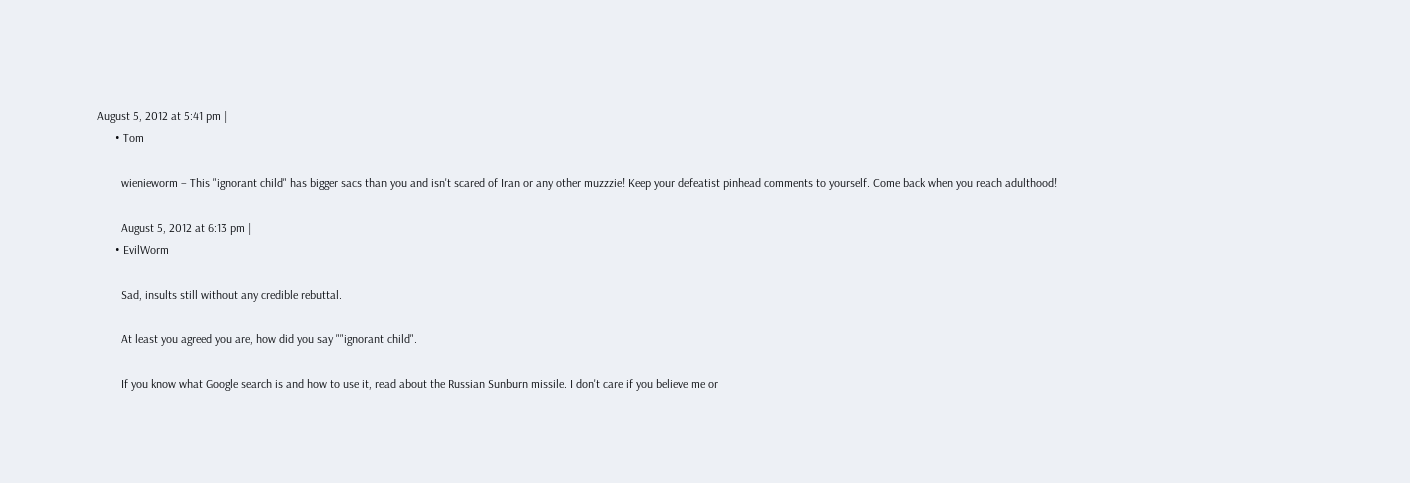August 5, 2012 at 5:41 pm |
      • Tom

        wienieworm – This "ignorant child" has bigger sacs than you and isn't scared of Iran or any other muzzzie! Keep your defeatist pinhead comments to yourself. Come back when you reach adulthood!

        August 5, 2012 at 6:13 pm |
      • EvilWorm

        Sad, insults still without any credible rebuttal.

        At least you agreed you are, how did you say ""ignorant child".

        If you know what Google search is and how to use it, read about the Russian Sunburn missile. I don't care if you believe me or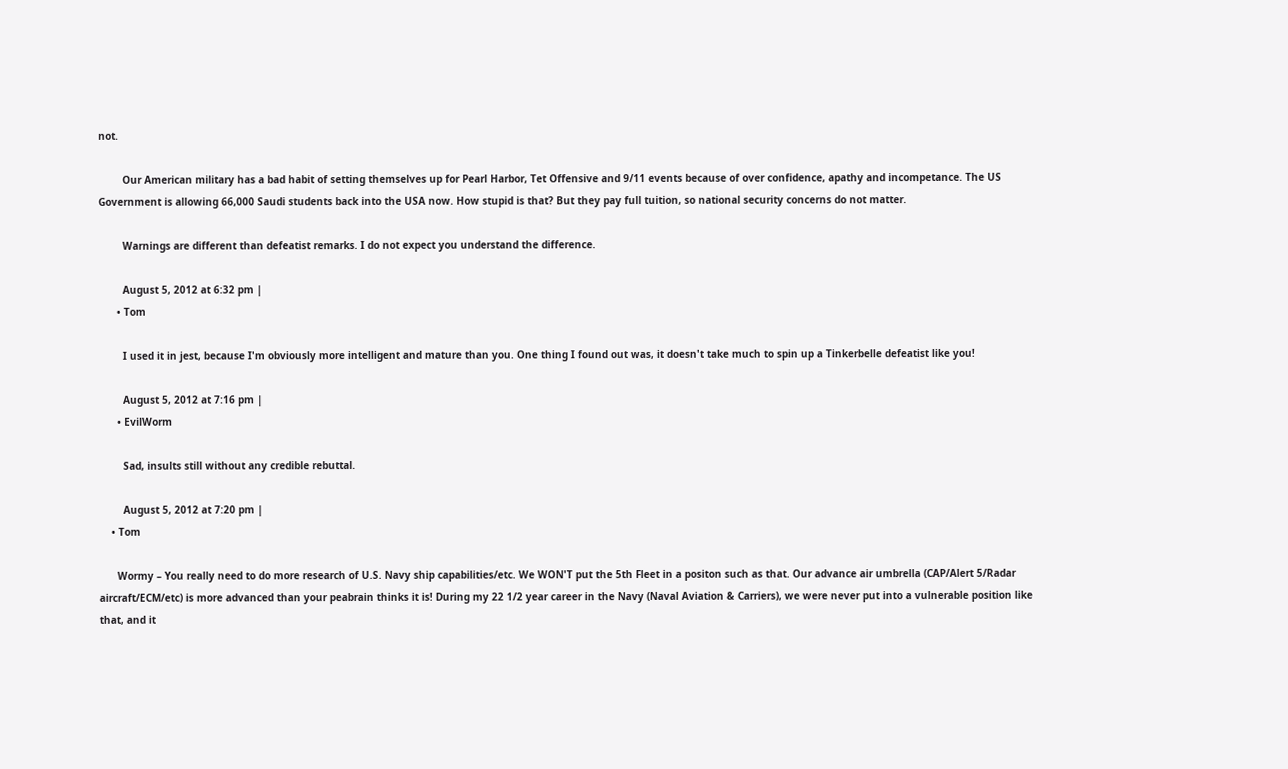not.

        Our American military has a bad habit of setting themselves up for Pearl Harbor, Tet Offensive and 9/11 events because of over confidence, apathy and incompetance. The US Government is allowing 66,000 Saudi students back into the USA now. How stupid is that? But they pay full tuition, so national security concerns do not matter.

        Warnings are different than defeatist remarks. I do not expect you understand the difference.

        August 5, 2012 at 6:32 pm |
      • Tom

        I used it in jest, because I'm obviously more intelligent and mature than you. One thing I found out was, it doesn't take much to spin up a Tinkerbelle defeatist like you!

        August 5, 2012 at 7:16 pm |
      • EvilWorm

        Sad, insults still without any credible rebuttal.

        August 5, 2012 at 7:20 pm |
    • Tom

      Wormy – You really need to do more research of U.S. Navy ship capabilities/etc. We WON'T put the 5th Fleet in a positon such as that. Our advance air umbrella (CAP/Alert 5/Radar aircraft/ECM/etc) is more advanced than your peabrain thinks it is! During my 22 1/2 year career in the Navy (Naval Aviation & Carriers), we were never put into a vulnerable position like that, and it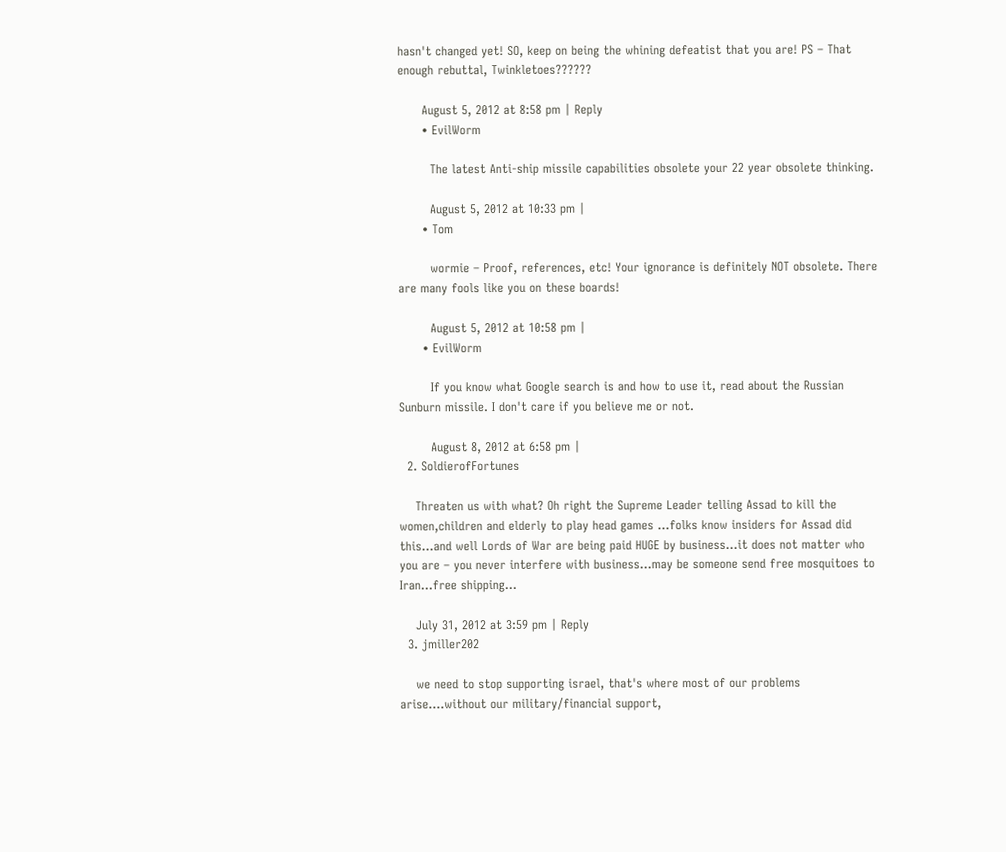hasn't changed yet! SO, keep on being the whining defeatist that you are! PS – That enough rebuttal, Twinkletoes??????

      August 5, 2012 at 8:58 pm | Reply
      • EvilWorm

        The latest Anti-ship missile capabilities obsolete your 22 year obsolete thinking.

        August 5, 2012 at 10:33 pm |
      • Tom

        wormie – Proof, references, etc! Your ignorance is definitely NOT obsolete. There are many fools like you on these boards!

        August 5, 2012 at 10:58 pm |
      • EvilWorm

        If you know what Google search is and how to use it, read about the Russian Sunburn missile. I don't care if you believe me or not.

        August 8, 2012 at 6:58 pm |
  2. SoldierofFortunes

    Threaten us with what? Oh right the Supreme Leader telling Assad to kill the women,children and elderly to play head games ...folks know insiders for Assad did this...and well Lords of War are being paid HUGE by business...it does not matter who you are – you never interfere with business...may be someone send free mosquitoes to Iran...free shipping...

    July 31, 2012 at 3:59 pm | Reply
  3. jmiller202

    we need to stop supporting israel, that's where most of our problems arise....without our military/financial support,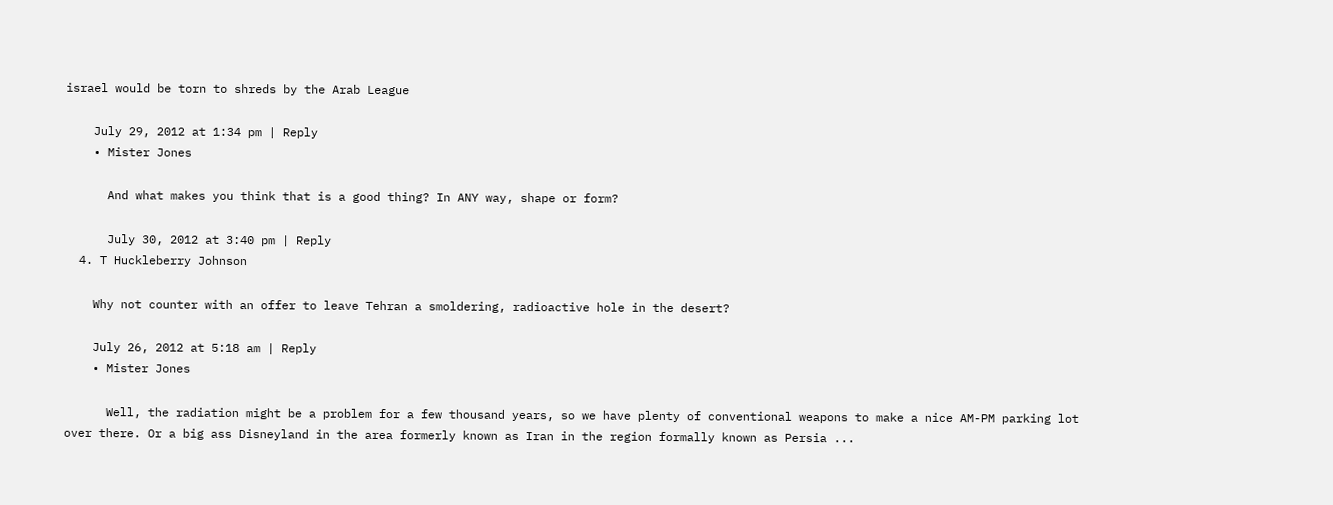israel would be torn to shreds by the Arab League

    July 29, 2012 at 1:34 pm | Reply
    • Mister Jones

      And what makes you think that is a good thing? In ANY way, shape or form?

      July 30, 2012 at 3:40 pm | Reply
  4. T Huckleberry Johnson

    Why not counter with an offer to leave Tehran a smoldering, radioactive hole in the desert?

    July 26, 2012 at 5:18 am | Reply
    • Mister Jones

      Well, the radiation might be a problem for a few thousand years, so we have plenty of conventional weapons to make a nice AM-PM parking lot over there. Or a big ass Disneyland in the area formerly known as Iran in the region formally known as Persia ...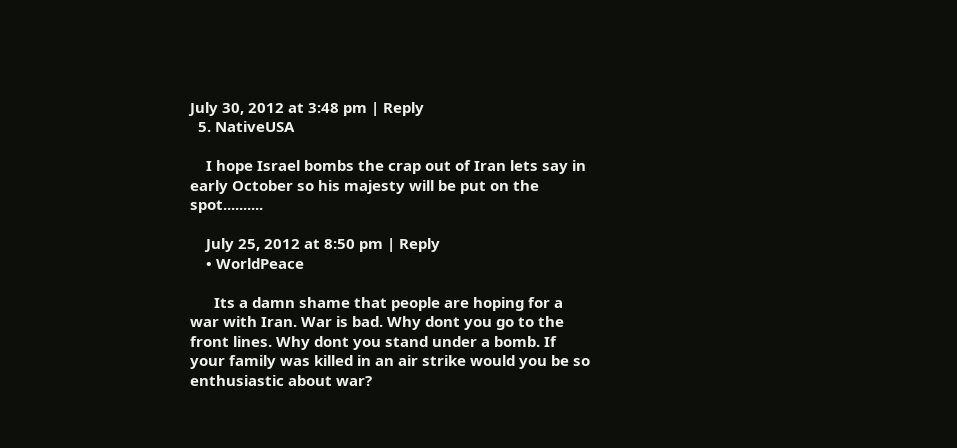July 30, 2012 at 3:48 pm | Reply
  5. NativeUSA

    I hope Israel bombs the crap out of Iran lets say in early October so his majesty will be put on the spot..........

    July 25, 2012 at 8:50 pm | Reply
    • WorldPeace

      Its a damn shame that people are hoping for a war with Iran. War is bad. Why dont you go to the front lines. Why dont you stand under a bomb. If your family was killed in an air strike would you be so enthusiastic about war?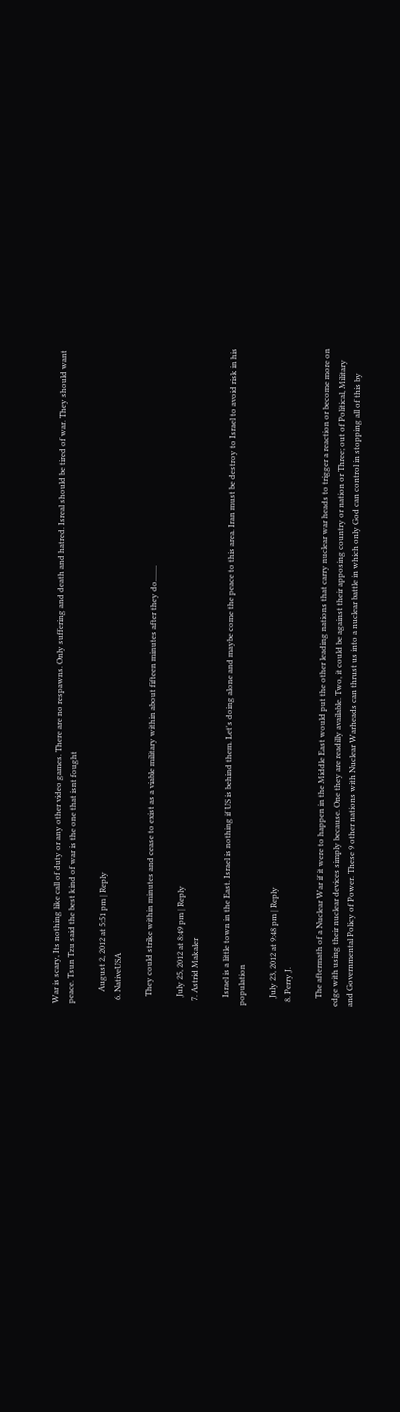War is scary, Its nothing like call of duty or any other video games. There are no respawns. Only suffering and death and hatred. Isreal should be tired of war. They should want peace. Tsun Tzu said the best kind of war is the one that isnt fought

      August 2, 2012 at 5:51 pm | Reply
  6. NativeUSA

    They could strike within minutes and cease to exist as a viable military within about fifteen minutes after they do........

    July 25, 2012 at 8:49 pm | Reply
  7. Astrid Makaler

    Israel is a little town in the East. Israel is nothing if US is behind them. Let's doing alone and maybe come the peace to this area. Iran must be destroy to Israel to avoid risk in his population

    July 23, 2012 at 9:48 pm | Reply
  8. Perry J.

    The aftermath of a Nuclear War if it were to happen in the Middle East would put the other leading nations that carry nuclear war heads to trigger a reaction or become more on edge with using their nuclear devices simply because. One they are readilly available. Two, it could be against their apposing country or nation or Three; out of Political, Military and Governmental Policy of Power. These 9 other nations with Nuclear Warheads can thrust us into a nuclear battle in which only God can control in stopping all of this by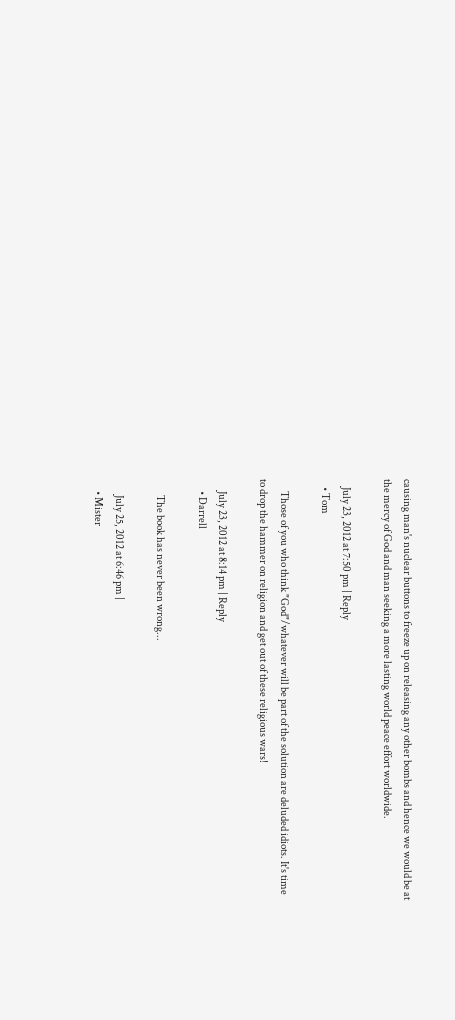causing man's nuclear buttons to freeze up on releasing any other bombs and hence we would be at the mercy of God and man seeking a more lasting world peace effort worldwide.

    July 23, 2012 at 7:50 pm | Reply
    • Tom

      Those of you who think "God"/whatever will be part of the solution are deluded idiots. It's time to drop the hammer on religion and get out of these religious wars!

      July 23, 2012 at 8:14 pm | Reply
      • Darrell

        The book has never been wrong...

        July 25, 2012 at 6:46 pm |
      • Mister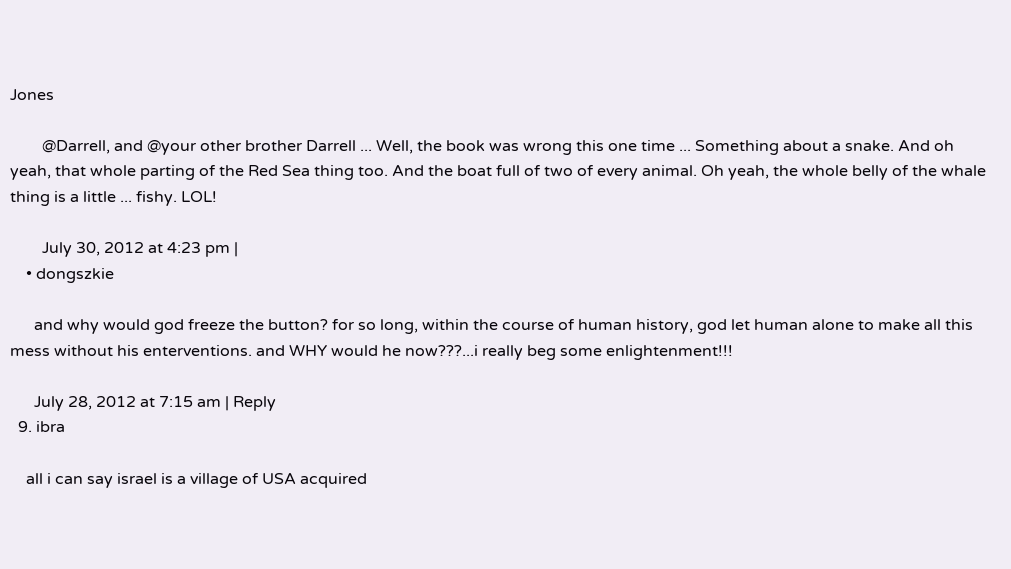Jones

        @Darrell, and @your other brother Darrell ... Well, the book was wrong this one time ... Something about a snake. And oh yeah, that whole parting of the Red Sea thing too. And the boat full of two of every animal. Oh yeah, the whole belly of the whale thing is a little ... fishy. LOL!

        July 30, 2012 at 4:23 pm |
    • dongszkie

      and why would god freeze the button? for so long, within the course of human history, god let human alone to make all this mess without his enterventions. and WHY would he now???...i really beg some enlightenment!!!

      July 28, 2012 at 7:15 am | Reply
  9. ibra

    all i can say israel is a village of USA acquired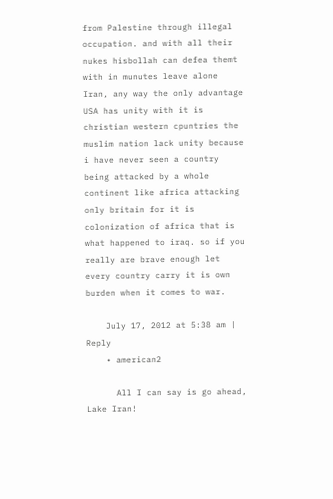from Palestine through illegal occupation. and with all their nukes hisbollah can defea themt with in munutes leave alone Iran, any way the only advantage USA has unity with it is christian western cpuntries the muslim nation lack unity because i have never seen a country being attacked by a whole continent like africa attacking only britain for it is colonization of africa that is what happened to iraq. so if you really are brave enough let every country carry it is own burden when it comes to war.

    July 17, 2012 at 5:38 am | Reply
    • american2

      All I can say is go ahead, Lake Iran!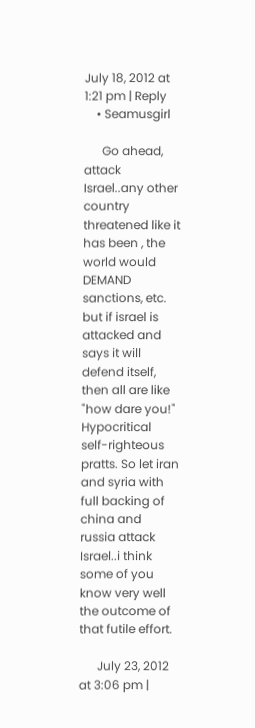July 18, 2012 at 1:21 pm | Reply
    • Seamusgirl

      Go ahead, attack Israel..any other country threatened like it has been , the world would DEMAND sanctions, etc. but if israel is attacked and says it will defend itself, then all are like "how dare you!" Hypocritical self-righteous pratts. So let iran and syria with full backing of china and russia attack Israel..i think some of you know very well the outcome of that futile effort.

      July 23, 2012 at 3:06 pm |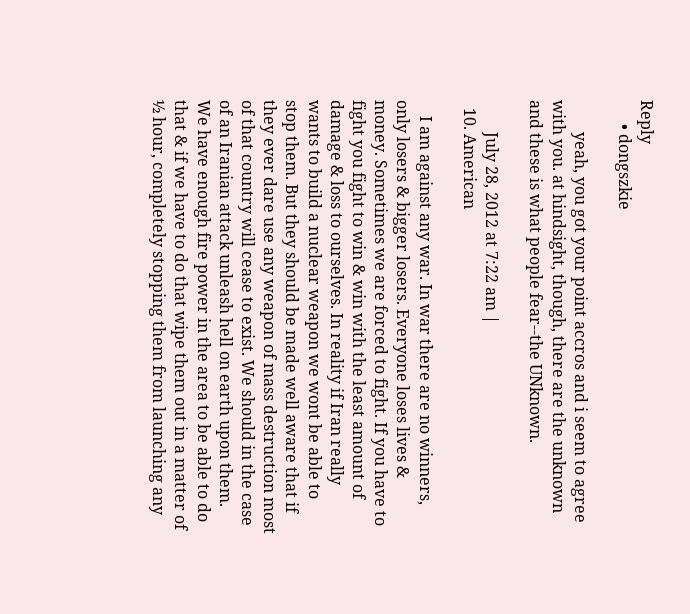Reply
      • dongszkie

        yeah, you got your point accros and i seem to agree with you. at hindsight, though, there are the unknown and these is what people fear--the UNknown.

        July 28, 2012 at 7:22 am |
  10. American

    I am against any war. In war there are no winners, only losers & bigger losers. Everyone loses lives & money. Sometimes we are forced to fight. If you have to fight you fight to win & win with the least amount of damage & loss to ourselves. In reality if Iran really wants to build a nuclear weapon we wont be able to stop them. But they should be made well aware that if they ever dare use any weapon of mass destruction most of that country will cease to exist. We should in the case of an Iranian attack unleash hell on earth upon them. We have enough fire power in the area to be able to do that & if we have to do that wipe them out in a matter of ½ hour, completely stopping them from launching any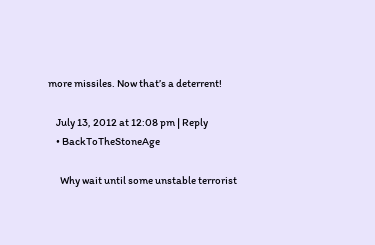more missiles. Now that’s a deterrent!

    July 13, 2012 at 12:08 pm | Reply
    • BackToTheStoneAge

      Why wait until some unstable terrorist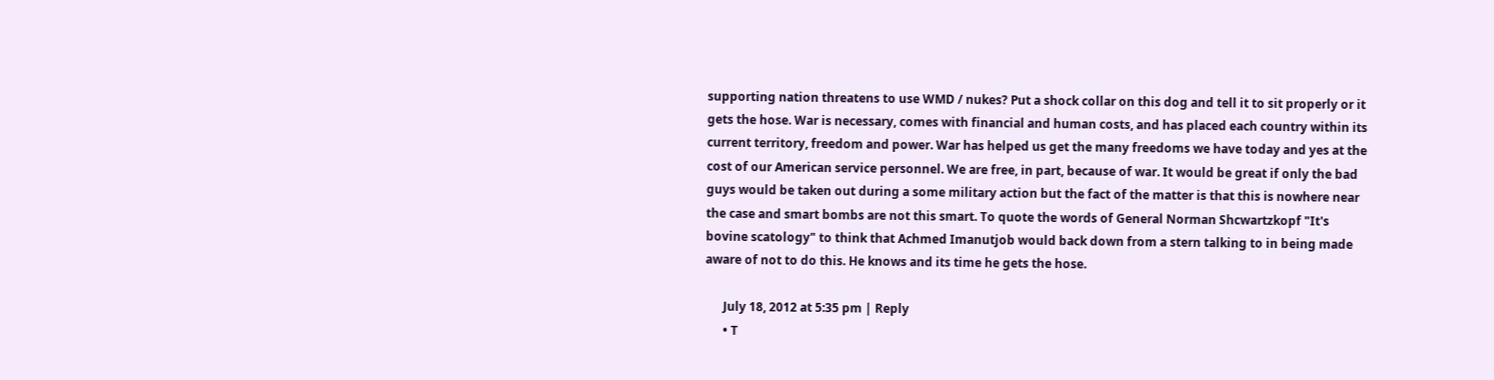supporting nation threatens to use WMD / nukes? Put a shock collar on this dog and tell it to sit properly or it gets the hose. War is necessary, comes with financial and human costs, and has placed each country within its current territory, freedom and power. War has helped us get the many freedoms we have today and yes at the cost of our American service personnel. We are free, in part, because of war. It would be great if only the bad guys would be taken out during a some military action but the fact of the matter is that this is nowhere near the case and smart bombs are not this smart. To quote the words of General Norman Shcwartzkopf "It's bovine scatology" to think that Achmed Imanutjob would back down from a stern talking to in being made aware of not to do this. He knows and its time he gets the hose.

      July 18, 2012 at 5:35 pm | Reply
      • T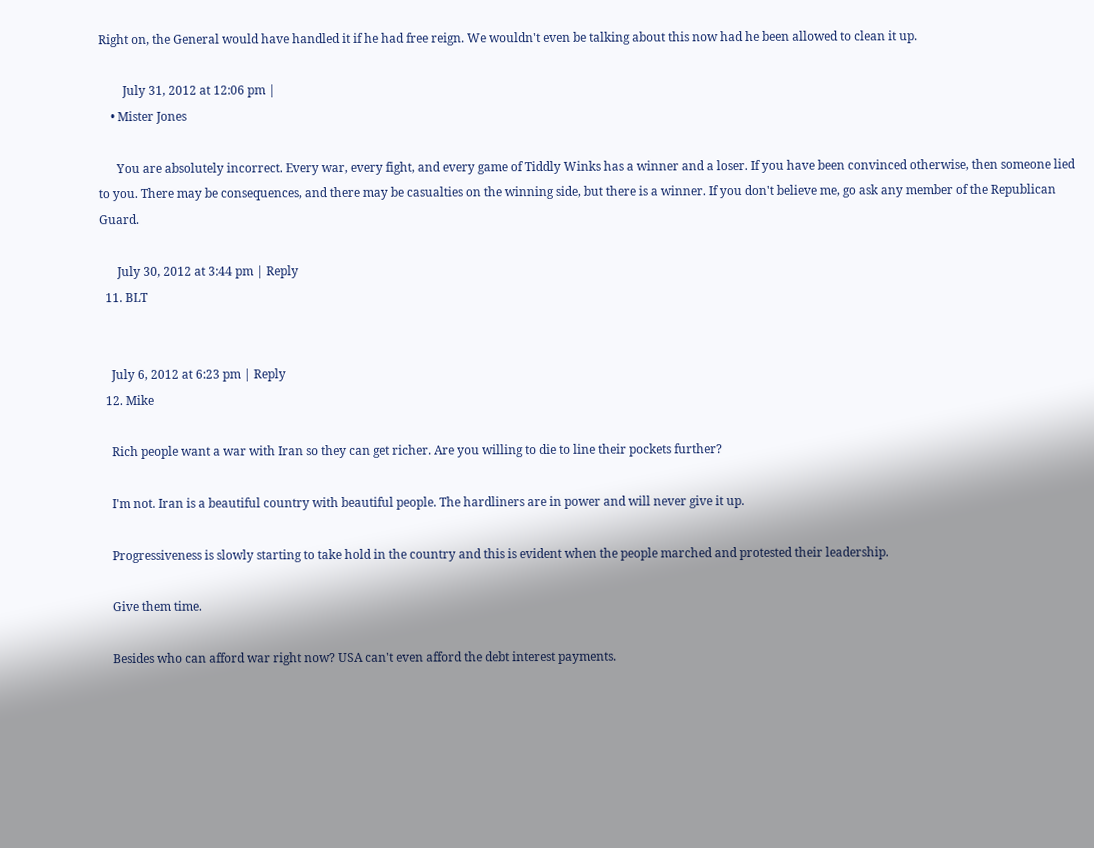Right on, the General would have handled it if he had free reign. We wouldn't even be talking about this now had he been allowed to clean it up.

        July 31, 2012 at 12:06 pm |
    • Mister Jones

      You are absolutely incorrect. Every war, every fight, and every game of Tiddly Winks has a winner and a loser. If you have been convinced otherwise, then someone lied to you. There may be consequences, and there may be casualties on the winning side, but there is a winner. If you don't believe me, go ask any member of the Republican Guard.

      July 30, 2012 at 3:44 pm | Reply
  11. BLT


    July 6, 2012 at 6:23 pm | Reply
  12. Mike

    Rich people want a war with Iran so they can get richer. Are you willing to die to line their pockets further?

    I'm not. Iran is a beautiful country with beautiful people. The hardliners are in power and will never give it up.

    Progressiveness is slowly starting to take hold in the country and this is evident when the people marched and protested their leadership.

    Give them time.

    Besides who can afford war right now? USA can't even afford the debt interest payments.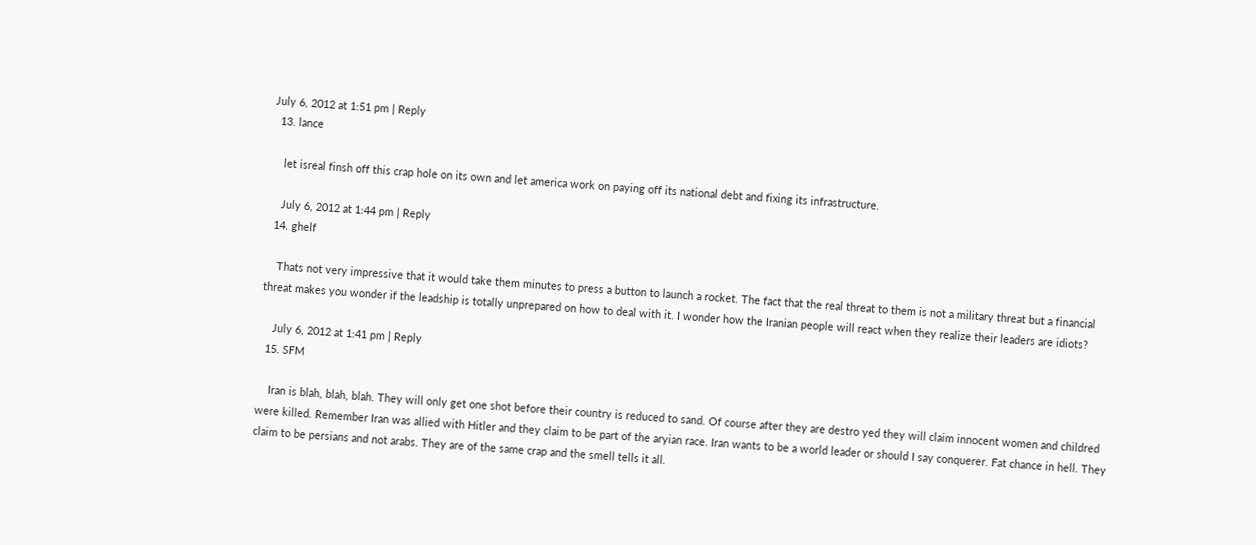July 6, 2012 at 1:51 pm | Reply
  13. lance

    let isreal finsh off this crap hole on its own and let america work on paying off its national debt and fixing its infrastructure.

    July 6, 2012 at 1:44 pm | Reply
  14. ghelf

    Thats not very impressive that it would take them minutes to press a button to launch a rocket. The fact that the real threat to them is not a military threat but a financial threat makes you wonder if the leadship is totally unprepared on how to deal with it. I wonder how the Iranian people will react when they realize their leaders are idiots?

    July 6, 2012 at 1:41 pm | Reply
  15. SFM

    Iran is blah, blah, blah. They will only get one shot before their country is reduced to sand. Of course after they are destro yed they will claim innocent women and childred were killed. Remember Iran was allied with Hitler and they claim to be part of the aryian race. Iran wants to be a world leader or should I say conquerer. Fat chance in hell. They claim to be persians and not arabs. They are of the same crap and the smell tells it all.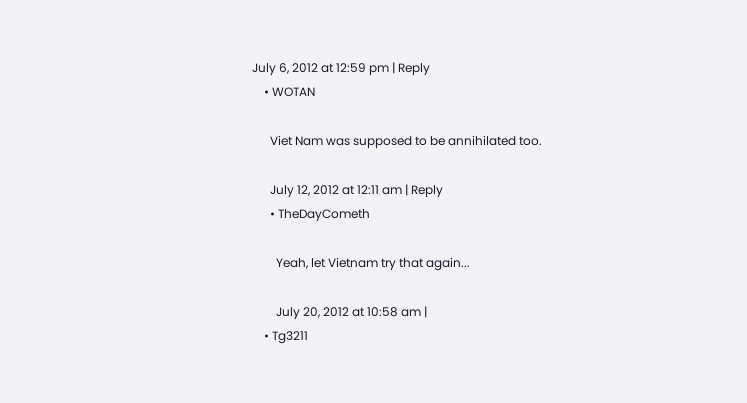July 6, 2012 at 12:59 pm | Reply
    • WOTAN

      Viet Nam was supposed to be annihilated too.

      July 12, 2012 at 12:11 am | Reply
      • TheDayCometh

        Yeah, let Vietnam try that again...

        July 20, 2012 at 10:58 am |
    • Tg3211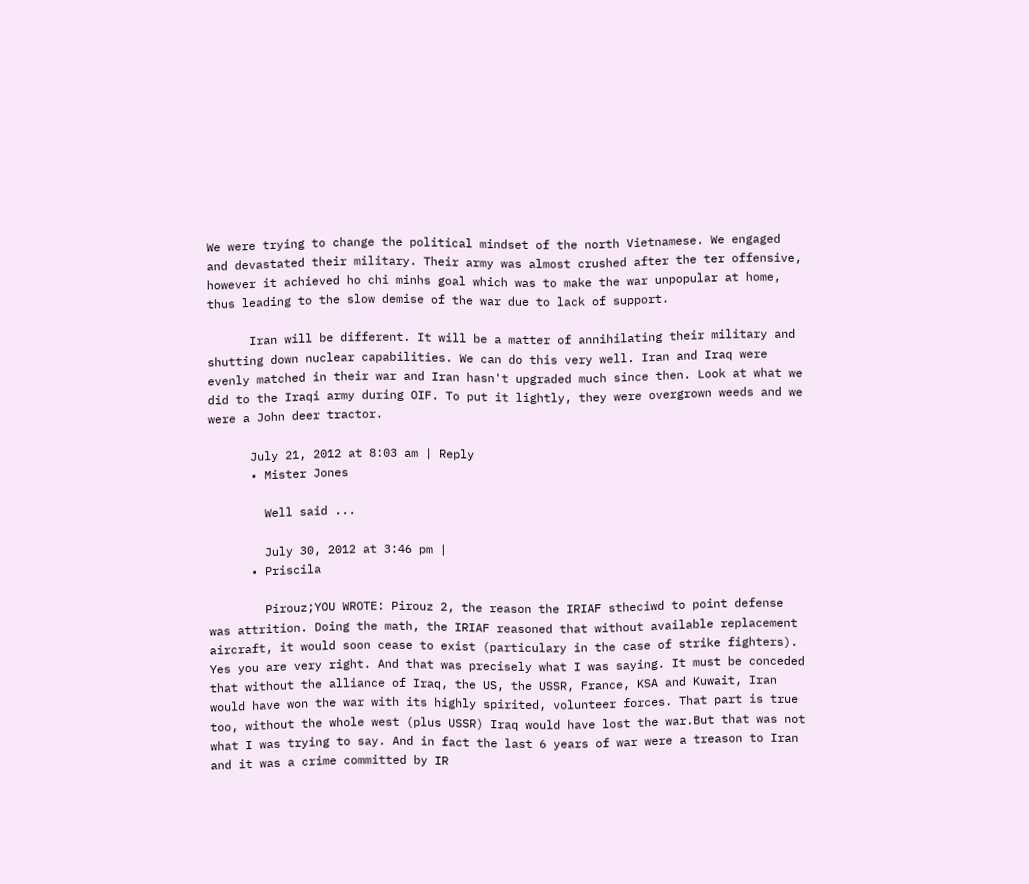We were trying to change the political mindset of the north Vietnamese. We engaged and devastated their military. Their army was almost crushed after the ter offensive, however it achieved ho chi minhs goal which was to make the war unpopular at home, thus leading to the slow demise of the war due to lack of support.

      Iran will be different. It will be a matter of annihilating their military and shutting down nuclear capabilities. We can do this very well. Iran and Iraq were evenly matched in their war and Iran hasn't upgraded much since then. Look at what we did to the Iraqi army during OIF. To put it lightly, they were overgrown weeds and we were a John deer tractor.

      July 21, 2012 at 8:03 am | Reply
      • Mister Jones

        Well said ...

        July 30, 2012 at 3:46 pm |
      • Priscila

        Pirouz;YOU WROTE: Pirouz 2, the reason the IRIAF stheciwd to point defense was attrition. Doing the math, the IRIAF reasoned that without available replacement aircraft, it would soon cease to exist (particulary in the case of strike fighters). Yes you are very right. And that was precisely what I was saying. It must be conceded that without the alliance of Iraq, the US, the USSR, France, KSA and Kuwait, Iran would have won the war with its highly spirited, volunteer forces. That part is true too, without the whole west (plus USSR) Iraq would have lost the war.But that was not what I was trying to say. And in fact the last 6 years of war were a treason to Iran and it was a crime committed by IR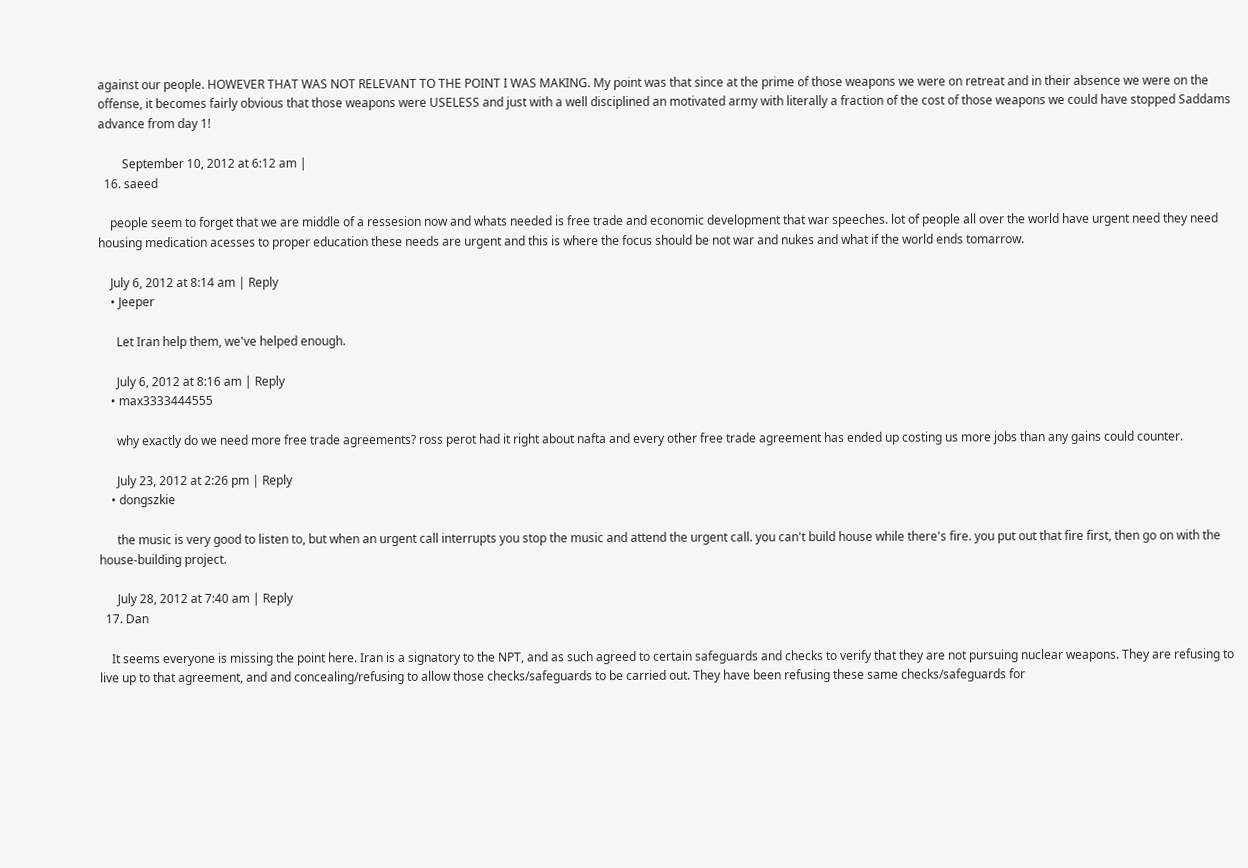against our people. HOWEVER THAT WAS NOT RELEVANT TO THE POINT I WAS MAKING. My point was that since at the prime of those weapons we were on retreat and in their absence we were on the offense, it becomes fairly obvious that those weapons were USELESS and just with a well disciplined an motivated army with literally a fraction of the cost of those weapons we could have stopped Saddams advance from day 1!

        September 10, 2012 at 6:12 am |
  16. saeed

    people seem to forget that we are middle of a ressesion now and whats needed is free trade and economic development that war speeches. lot of people all over the world have urgent need they need housing medication acesses to proper education these needs are urgent and this is where the focus should be not war and nukes and what if the world ends tomarrow.

    July 6, 2012 at 8:14 am | Reply
    • Jeeper

      Let Iran help them, we've helped enough.

      July 6, 2012 at 8:16 am | Reply
    • max3333444555

      why exactly do we need more free trade agreements? ross perot had it right about nafta and every other free trade agreement has ended up costing us more jobs than any gains could counter.

      July 23, 2012 at 2:26 pm | Reply
    • dongszkie

      the music is very good to listen to, but when an urgent call interrupts you stop the music and attend the urgent call. you can't build house while there's fire. you put out that fire first, then go on with the house-building project.

      July 28, 2012 at 7:40 am | Reply
  17. Dan

    It seems everyone is missing the point here. Iran is a signatory to the NPT, and as such agreed to certain safeguards and checks to verify that they are not pursuing nuclear weapons. They are refusing to live up to that agreement, and and concealing/refusing to allow those checks/safeguards to be carried out. They have been refusing these same checks/safeguards for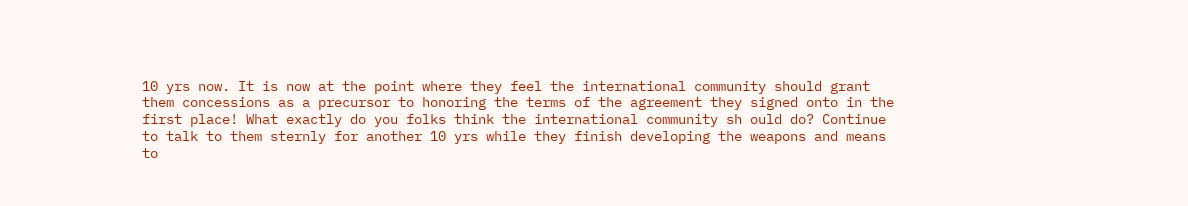10 yrs now. It is now at the point where they feel the international community should grant them concessions as a precursor to honoring the terms of the agreement they signed onto in the first place! What exactly do you folks think the international community sh ould do? Continue to talk to them sternly for another 10 yrs while they finish developing the weapons and means to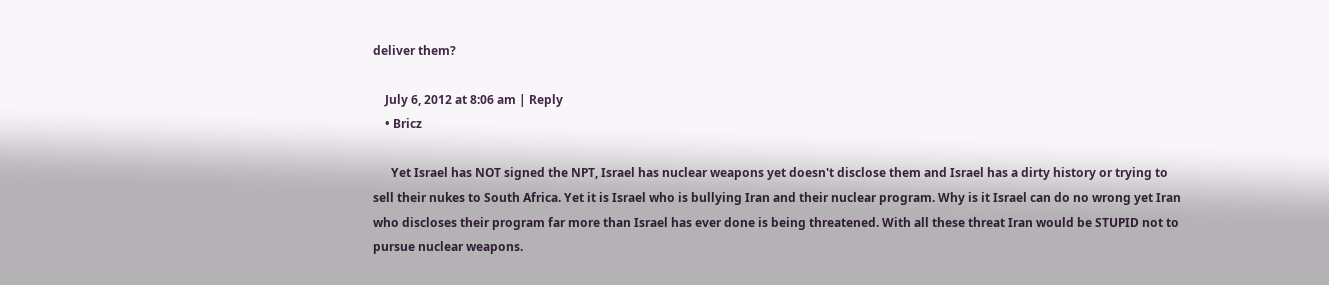deliver them?

    July 6, 2012 at 8:06 am | Reply
    • Bricz

      Yet Israel has NOT signed the NPT, Israel has nuclear weapons yet doesn't disclose them and Israel has a dirty history or trying to sell their nukes to South Africa. Yet it is Israel who is bullying Iran and their nuclear program. Why is it Israel can do no wrong yet Iran who discloses their program far more than Israel has ever done is being threatened. With all these threat Iran would be STUPID not to pursue nuclear weapons.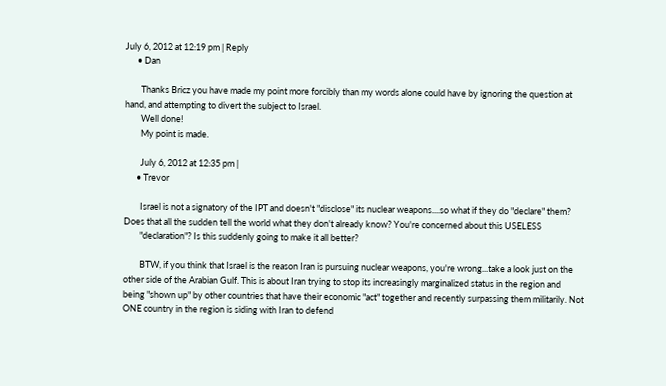July 6, 2012 at 12:19 pm | Reply
      • Dan

        Thanks Bricz you have made my point more forcibly than my words alone could have by ignoring the question at hand, and attempting to divert the subject to Israel.
        Well done!
        My point is made.

        July 6, 2012 at 12:35 pm |
      • Trevor

        Israel is not a signatory of the IPT and doesn't "disclose" its nuclear weapons....so what if they do "declare" them? Does that all the sudden tell the world what they don't already know? You're concerned about this USELESS
        "declaration"? Is this suddenly going to make it all better?

        BTW, if you think that Israel is the reason Iran is pursuing nuclear weapons, you're wrong...take a look just on the other side of the Arabian Gulf. This is about Iran trying to stop its increasingly marginalized status in the region and being "shown up" by other countries that have their economic "act" together and recently surpassing them militarily. Not ONE country in the region is siding with Iran to defend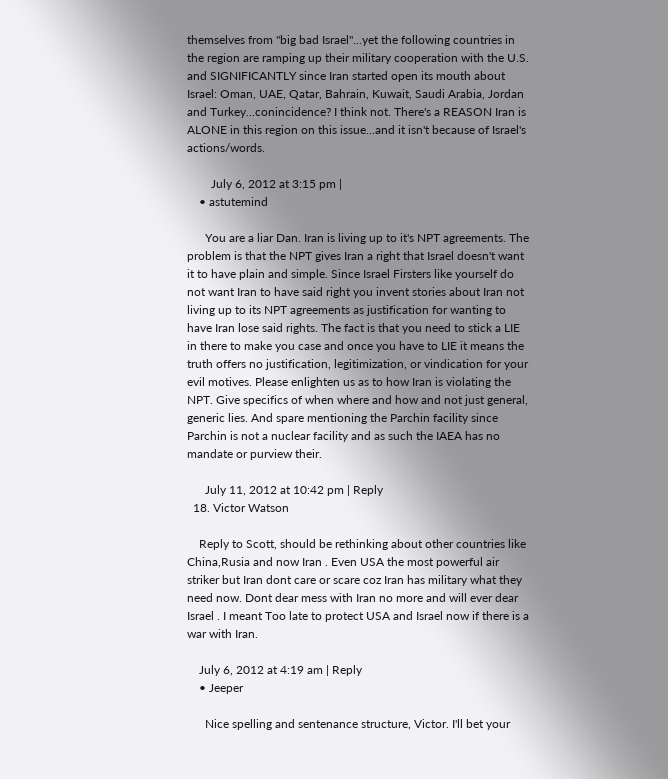themselves from "big bad Israel"...yet the following countries in the region are ramping up their military cooperation with the U.S. and SIGNIFICANTLY since Iran started open its mouth about Israel: Oman, UAE, Qatar, Bahrain, Kuwait, Saudi Arabia, Jordan and Turkey...conincidence? I think not. There's a REASON Iran is ALONE in this region on this issue...and it isn't because of Israel's actions/words.

        July 6, 2012 at 3:15 pm |
    • astutemind

      You are a liar Dan. Iran is living up to it's NPT agreements. The problem is that the NPT gives Iran a right that Israel doesn't want it to have plain and simple. Since Israel Firsters like yourself do not want Iran to have said right you invent stories about Iran not living up to its NPT agreements as justification for wanting to have Iran lose said rights. The fact is that you need to stick a LIE in there to make you case and once you have to LIE it means the truth offers no justification, legitimization, or vindication for your evil motives. Please enlighten us as to how Iran is violating the NPT. Give specifics of when where and how and not just general, generic lies. And spare mentioning the Parchin facility since Parchin is not a nuclear facility and as such the IAEA has no mandate or purview their.

      July 11, 2012 at 10:42 pm | Reply
  18. Victor Watson

    Reply to Scott, should be rethinking about other countries like China,Rusia and now Iran . Even USA the most powerful air striker but Iran dont care or scare coz Iran has military what they need now. Dont dear mess with Iran no more and will ever dear Israel . I meant Too late to protect USA and Israel now if there is a war with Iran.

    July 6, 2012 at 4:19 am | Reply
    • Jeeper

      Nice spelling and sentenance structure, Victor. I'll bet your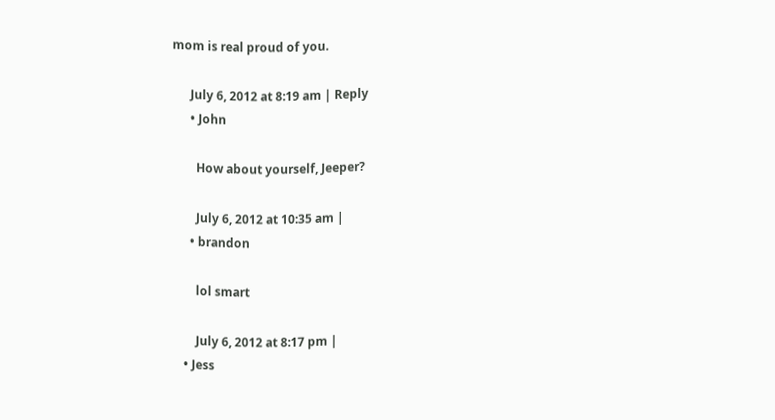mom is real proud of you.

      July 6, 2012 at 8:19 am | Reply
      • John

        How about yourself, Jeeper?

        July 6, 2012 at 10:35 am |
      • brandon

        lol smart

        July 6, 2012 at 8:17 pm |
    • Jess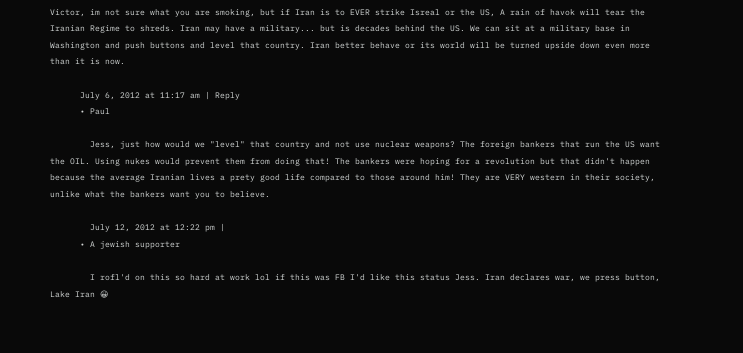Victor, im not sure what you are smoking, but if Iran is to EVER strike Isreal or the US, A rain of havok will tear the Iranian Regime to shreds. Iran may have a military... but is decades behind the US. We can sit at a military base in Washington and push buttons and level that country. Iran better behave or its world will be turned upside down even more than it is now.

      July 6, 2012 at 11:17 am | Reply
      • Paul

        Jess, just how would we "level" that country and not use nuclear weapons? The foreign bankers that run the US want the OIL. Using nukes would prevent them from doing that! The bankers were hoping for a revolution but that didn't happen because the average Iranian lives a prety good life compared to those around him! They are VERY western in their society, unlike what the bankers want you to believe.

        July 12, 2012 at 12:22 pm |
      • A jewish supporter

        I rofl'd on this so hard at work lol if this was FB I'd like this status Jess. Iran declares war, we press button, Lake Iran 😀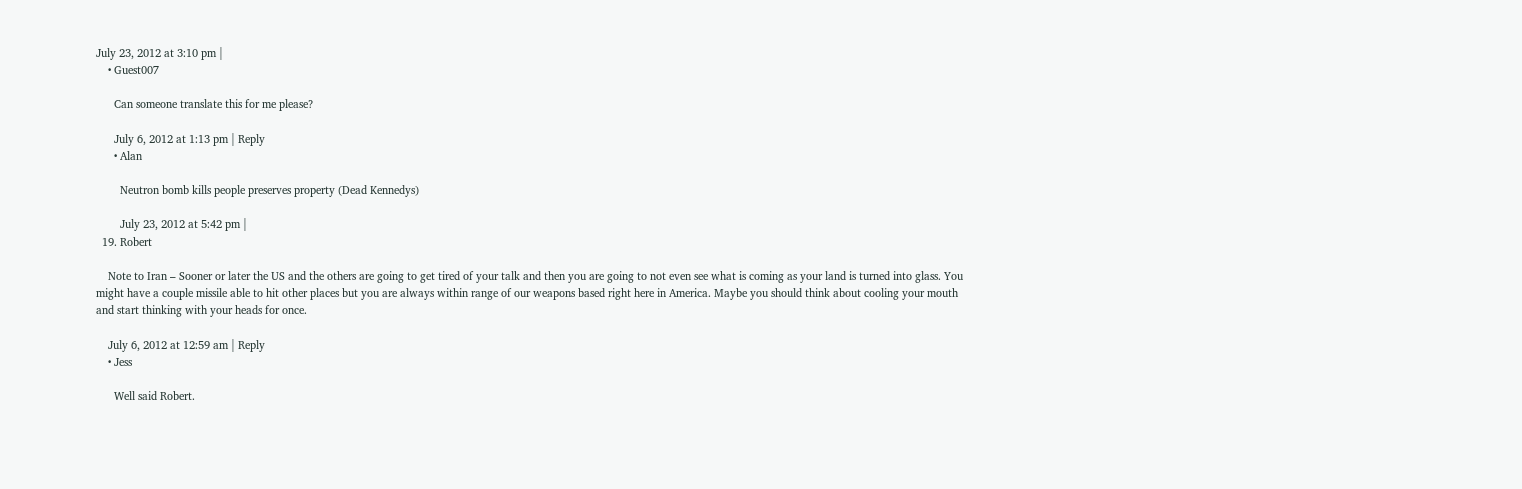July 23, 2012 at 3:10 pm |
    • Guest007

      Can someone translate this for me please?

      July 6, 2012 at 1:13 pm | Reply
      • Alan

        Neutron bomb kills people preserves property (Dead Kennedys)

        July 23, 2012 at 5:42 pm |
  19. Robert

    Note to Iran – Sooner or later the US and the others are going to get tired of your talk and then you are going to not even see what is coming as your land is turned into glass. You might have a couple missile able to hit other places but you are always within range of our weapons based right here in America. Maybe you should think about cooling your mouth and start thinking with your heads for once.

    July 6, 2012 at 12:59 am | Reply
    • Jess

      Well said Robert.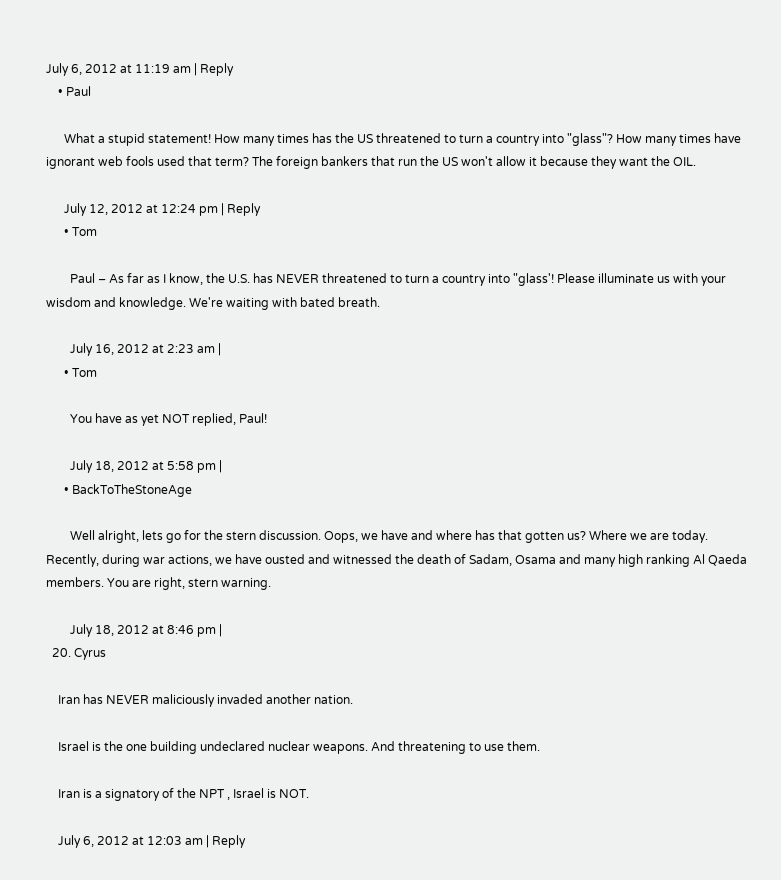July 6, 2012 at 11:19 am | Reply
    • Paul

      What a stupid statement! How many times has the US threatened to turn a country into "glass"? How many times have ignorant web fools used that term? The foreign bankers that run the US won't allow it because they want the OIL.

      July 12, 2012 at 12:24 pm | Reply
      • Tom

        Paul – As far as I know, the U.S. has NEVER threatened to turn a country into "glass'! Please illuminate us with your wisdom and knowledge. We're waiting with bated breath.

        July 16, 2012 at 2:23 am |
      • Tom

        You have as yet NOT replied, Paul!

        July 18, 2012 at 5:58 pm |
      • BackToTheStoneAge

        Well alright, lets go for the stern discussion. Oops, we have and where has that gotten us? Where we are today. Recently, during war actions, we have ousted and witnessed the death of Sadam, Osama and many high ranking Al Qaeda members. You are right, stern warning.

        July 18, 2012 at 8:46 pm |
  20. Cyrus

    Iran has NEVER maliciously invaded another nation.

    Israel is the one building undeclared nuclear weapons. And threatening to use them.

    Iran is a signatory of the NPT , Israel is NOT.

    July 6, 2012 at 12:03 am | Reply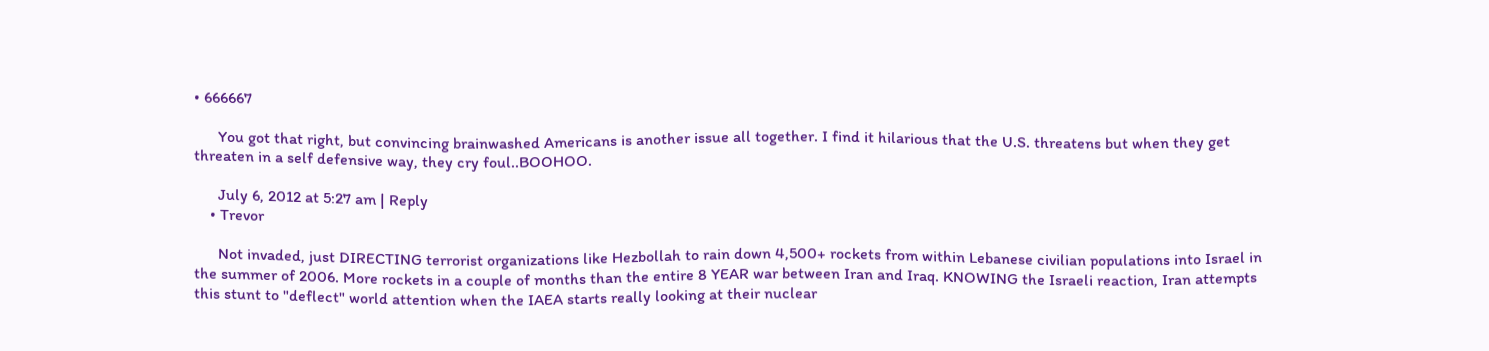• 666667

      You got that right, but convincing brainwashed Americans is another issue all together. I find it hilarious that the U.S. threatens but when they get threaten in a self defensive way, they cry foul..BOOHOO.

      July 6, 2012 at 5:27 am | Reply
    • Trevor

      Not invaded, just DIRECTING terrorist organizations like Hezbollah to rain down 4,500+ rockets from within Lebanese civilian populations into Israel in the summer of 2006. More rockets in a couple of months than the entire 8 YEAR war between Iran and Iraq. KNOWING the Israeli reaction, Iran attempts this stunt to "deflect" world attention when the IAEA starts really looking at their nuclear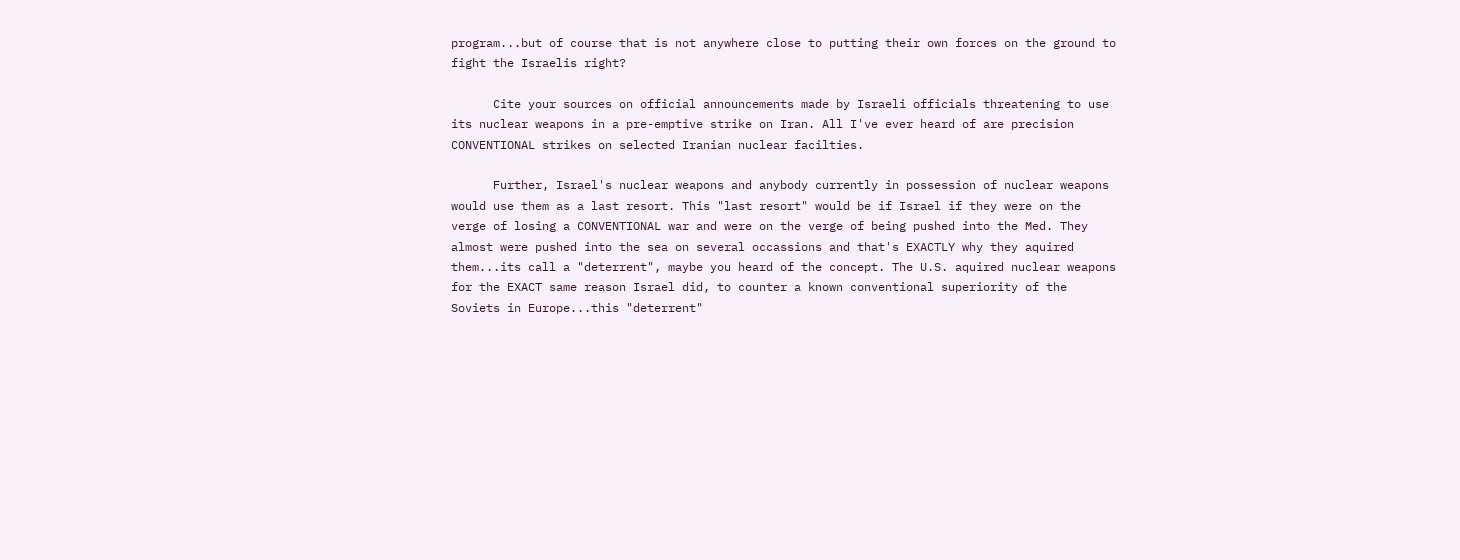program...but of course that is not anywhere close to putting their own forces on the ground to fight the Israelis right?

      Cite your sources on official announcements made by Israeli officials threatening to use its nuclear weapons in a pre-emptive strike on Iran. All I've ever heard of are precision CONVENTIONAL strikes on selected Iranian nuclear facilties.

      Further, Israel's nuclear weapons and anybody currently in possession of nuclear weapons would use them as a last resort. This "last resort" would be if Israel if they were on the verge of losing a CONVENTIONAL war and were on the verge of being pushed into the Med. They almost were pushed into the sea on several occassions and that's EXACTLY why they aquired them...its call a "deterrent", maybe you heard of the concept. The U.S. aquired nuclear weapons for the EXACT same reason Israel did, to counter a known conventional superiority of the Soviets in Europe...this "deterrent"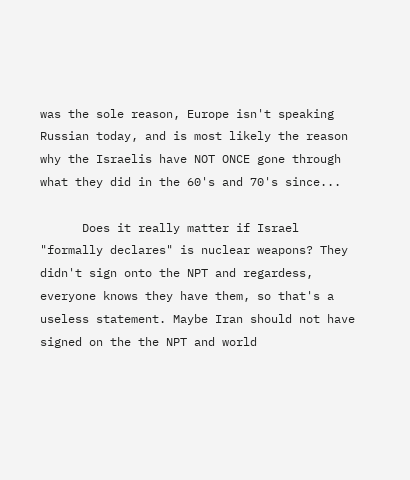was the sole reason, Europe isn't speaking Russian today, and is most likely the reason why the Israelis have NOT ONCE gone through what they did in the 60's and 70's since...

      Does it really matter if Israel "formally declares" is nuclear weapons? They didn't sign onto the NPT and regardess, everyone knows they have them, so that's a useless statement. Maybe Iran should not have signed on the the NPT and world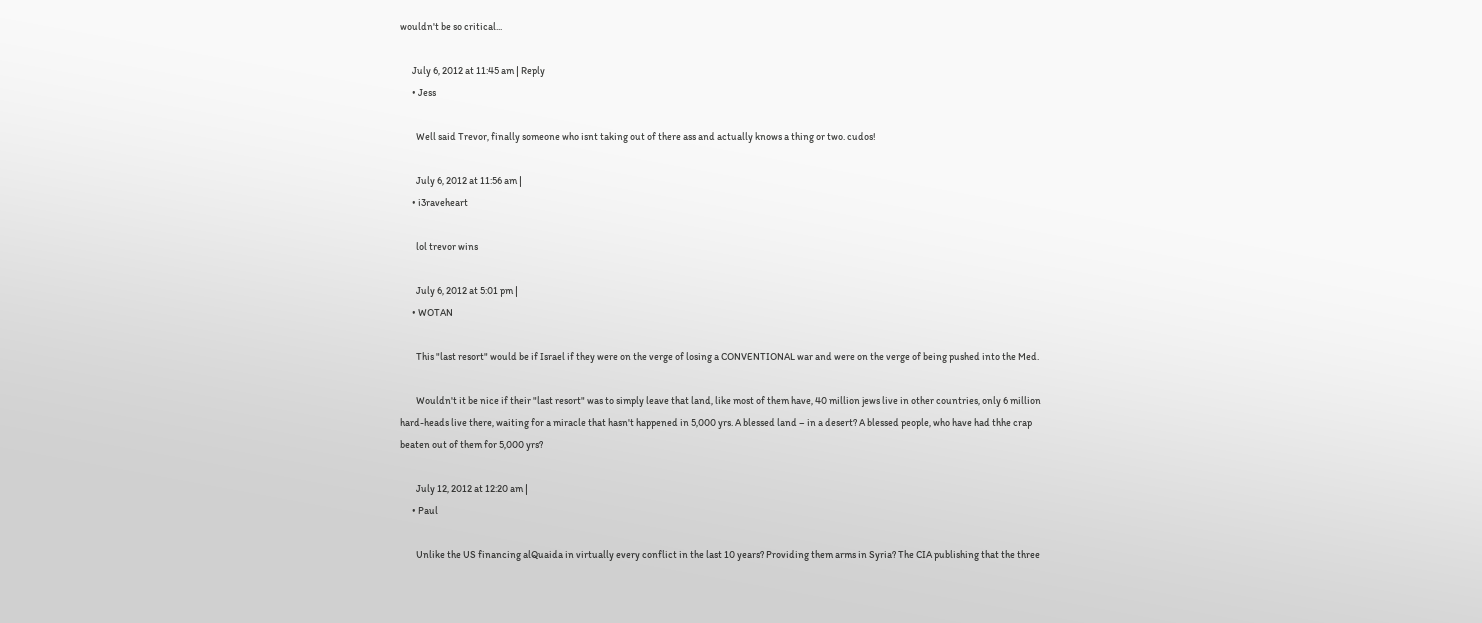wouldn't be so critical...

      July 6, 2012 at 11:45 am | Reply
      • Jess

        Well said Trevor, finally someone who isnt taking out of there ass and actually knows a thing or two. cudos!

        July 6, 2012 at 11:56 am |
      • i3raveheart

        lol trevor wins

        July 6, 2012 at 5:01 pm |
      • WOTAN

        This "last resort" would be if Israel if they were on the verge of losing a CONVENTIONAL war and were on the verge of being pushed into the Med.

        Wouldn't it be nice if their "last resort" was to simply leave that land, like most of them have, 40 million jews live in other countries, only 6 million hard-heads live there, waiting for a miracle that hasn't happened in 5,000 yrs. A blessed land – in a desert? A blessed people, who have had thhe crap beaten out of them for 5,000 yrs?

        July 12, 2012 at 12:20 am |
      • Paul

        Unlike the US financing alQuaida in virtually every conflict in the last 10 years? Providing them arms in Syria? The CIA publishing that the three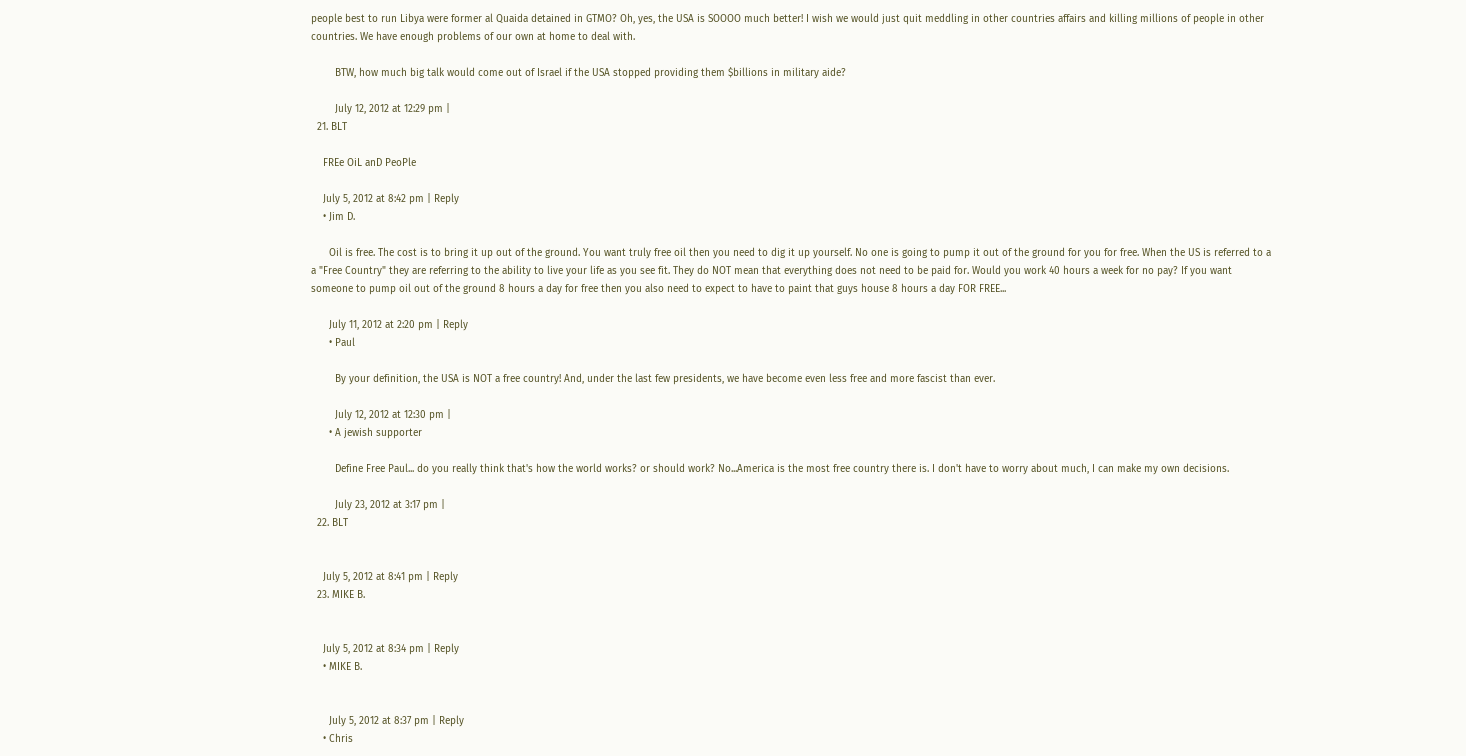people best to run Libya were former al Quaida detained in GTMO? Oh, yes, the USA is SOOOO much better! I wish we would just quit meddling in other countries affairs and killing millions of people in other countries. We have enough problems of our own at home to deal with.

        BTW, how much big talk would come out of Israel if the USA stopped providing them $billions in military aide?

        July 12, 2012 at 12:29 pm |
  21. BLT

    FREe OiL anD PeoPle

    July 5, 2012 at 8:42 pm | Reply
    • Jim D.

      Oil is free. The cost is to bring it up out of the ground. You want truly free oil then you need to dig it up yourself. No one is going to pump it out of the ground for you for free. When the US is referred to a a "Free Country" they are referring to the ability to live your life as you see fit. They do NOT mean that everything does not need to be paid for. Would you work 40 hours a week for no pay? If you want someone to pump oil out of the ground 8 hours a day for free then you also need to expect to have to paint that guys house 8 hours a day FOR FREE...

      July 11, 2012 at 2:20 pm | Reply
      • Paul

        By your definition, the USA is NOT a free country! And, under the last few presidents, we have become even less free and more fascist than ever.

        July 12, 2012 at 12:30 pm |
      • A jewish supporter

        Define Free Paul... do you really think that's how the world works? or should work? No...America is the most free country there is. I don't have to worry about much, I can make my own decisions.

        July 23, 2012 at 3:17 pm |
  22. BLT


    July 5, 2012 at 8:41 pm | Reply
  23. MIKE B.


    July 5, 2012 at 8:34 pm | Reply
    • MIKE B.


      July 5, 2012 at 8:37 pm | Reply
    • Chris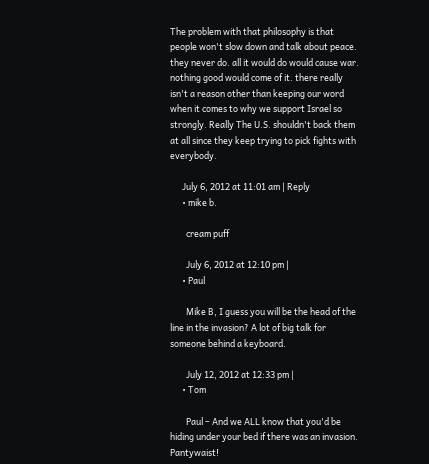The problem with that philosophy is that people won't slow down and talk about peace. they never do. all it would do would cause war. nothing good would come of it. there really isn't a reason other than keeping our word when it comes to why we support Israel so strongly. Really The U.S. shouldn't back them at all since they keep trying to pick fights with everybody.

      July 6, 2012 at 11:01 am | Reply
      • mike b.

        cream puff

        July 6, 2012 at 12:10 pm |
      • Paul

        Mike B, I guess you will be the head of the line in the invasion? A lot of big talk for someone behind a keyboard.

        July 12, 2012 at 12:33 pm |
      • Tom

        Paul – And we ALL know that you'd be hiding under your bed if there was an invasion. Pantywaist!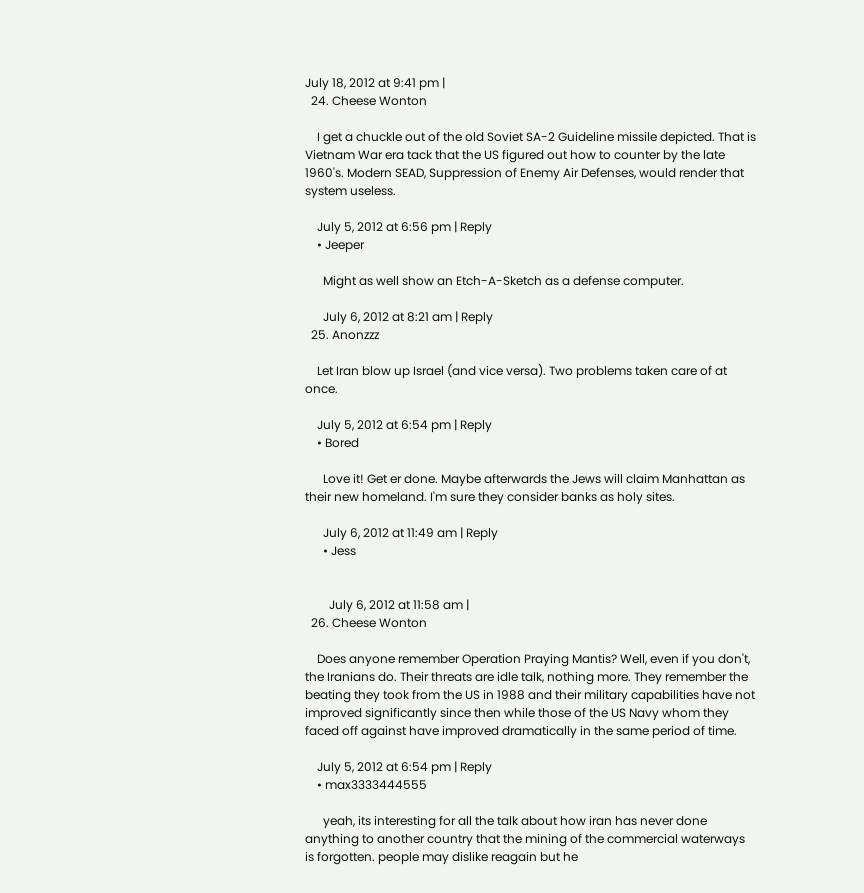July 18, 2012 at 9:41 pm |
  24. Cheese Wonton

    I get a chuckle out of the old Soviet SA-2 Guideline missile depicted. That is Vietnam War era tack that the US figured out how to counter by the late 1960's. Modern SEAD, Suppression of Enemy Air Defenses, would render that system useless.

    July 5, 2012 at 6:56 pm | Reply
    • Jeeper

      Might as well show an Etch-A-Sketch as a defense computer.

      July 6, 2012 at 8:21 am | Reply
  25. Anonzzz

    Let Iran blow up Israel (and vice versa). Two problems taken care of at once.

    July 5, 2012 at 6:54 pm | Reply
    • Bored

      Love it! Get er done. Maybe afterwards the Jews will claim Manhattan as their new homeland. I'm sure they consider banks as holy sites.

      July 6, 2012 at 11:49 am | Reply
      • Jess


        July 6, 2012 at 11:58 am |
  26. Cheese Wonton

    Does anyone remember Operation Praying Mantis? Well, even if you don't, the Iranians do. Their threats are idle talk, nothing more. They remember the beating they took from the US in 1988 and their military capabilities have not improved significantly since then while those of the US Navy whom they faced off against have improved dramatically in the same period of time.

    July 5, 2012 at 6:54 pm | Reply
    • max3333444555

      yeah, its interesting for all the talk about how iran has never done anything to another country that the mining of the commercial waterways is forgotten. people may dislike reagain but he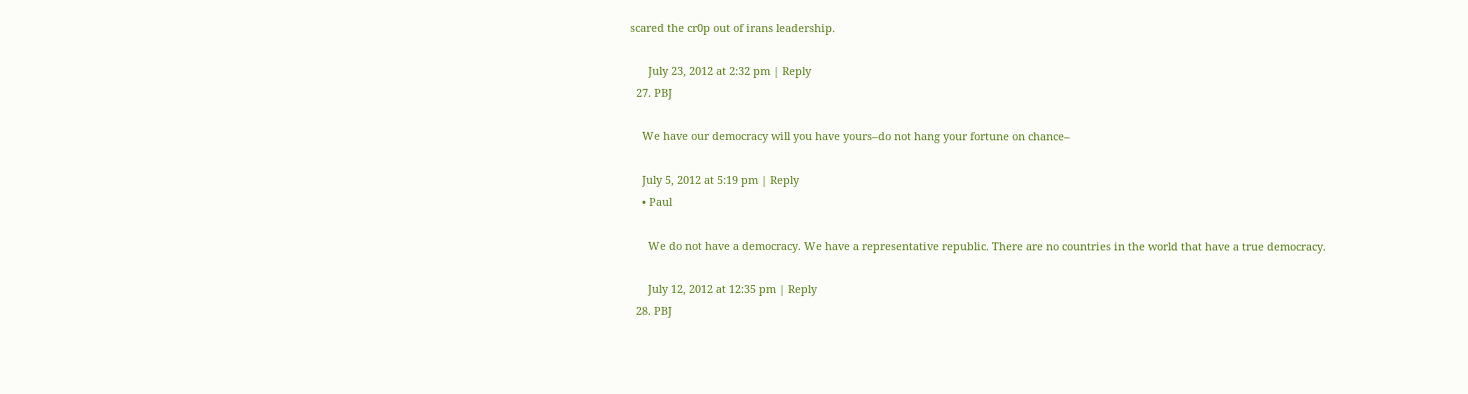scared the cr0p out of irans leadership.

      July 23, 2012 at 2:32 pm | Reply
  27. PBJ

    We have our democracy will you have yours–do not hang your fortune on chance–

    July 5, 2012 at 5:19 pm | Reply
    • Paul

      We do not have a democracy. We have a representative republic. There are no countries in the world that have a true democracy.

      July 12, 2012 at 12:35 pm | Reply
  28. PBJ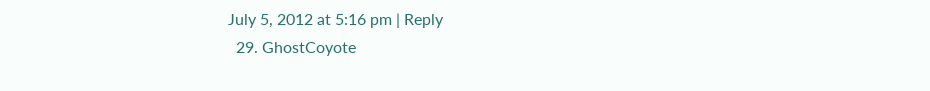July 5, 2012 at 5:16 pm | Reply
  29. GhostCoyote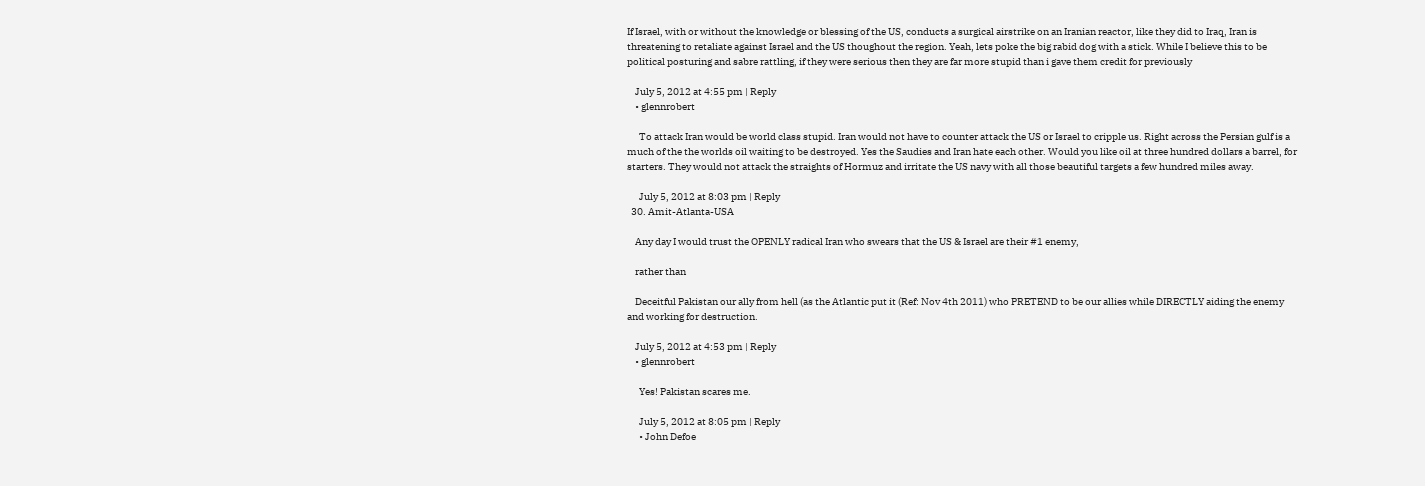If Israel, with or without the knowledge or blessing of the US, conducts a surgical airstrike on an Iranian reactor, like they did to Iraq, Iran is threatening to retaliate against Israel and the US thoughout the region. Yeah, lets poke the big rabid dog with a stick. While I believe this to be political posturing and sabre rattling, if they were serious then they are far more stupid than i gave them credit for previously

    July 5, 2012 at 4:55 pm | Reply
    • glennrobert

      To attack Iran would be world class stupid. Iran would not have to counter attack the US or Israel to cripple us. Right across the Persian gulf is a much of the the worlds oil waiting to be destroyed. Yes the Saudies and Iran hate each other. Would you like oil at three hundred dollars a barrel, for starters. They would not attack the straights of Hormuz and irritate the US navy with all those beautiful targets a few hundred miles away.

      July 5, 2012 at 8:03 pm | Reply
  30. Amit-Atlanta-USA

    Any day I would trust the OPENLY radical Iran who swears that the US & Israel are their #1 enemy,

    rather than

    Deceitful Pakistan our ally from hell (as the Atlantic put it (Ref: Nov 4th 2011) who PRETEND to be our allies while DIRECTLY aiding the enemy and working for destruction.

    July 5, 2012 at 4:53 pm | Reply
    • glennrobert

      Yes! Pakistan scares me.

      July 5, 2012 at 8:05 pm | Reply
      • John Defoe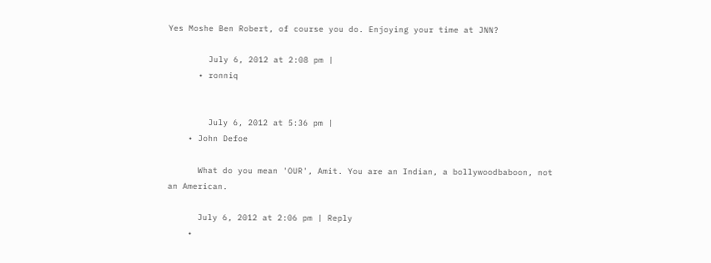Yes Moshe Ben Robert, of course you do. Enjoying your time at JNN?

        July 6, 2012 at 2:08 pm |
      • ronniq


        July 6, 2012 at 5:36 pm |
    • John Defoe

      What do you mean 'OUR', Amit. You are an Indian, a bollywoodbaboon, not an American.

      July 6, 2012 at 2:06 pm | Reply
    •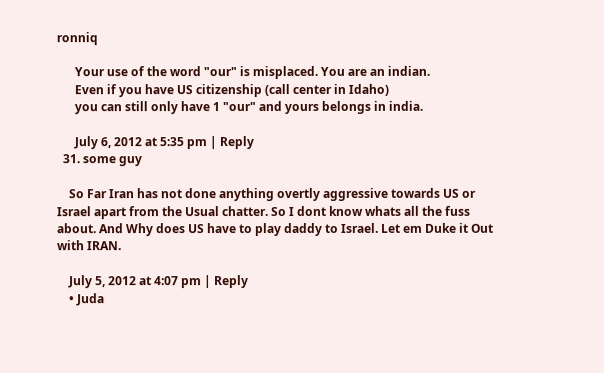ronniq

      Your use of the word "our" is misplaced. You are an indian.
      Even if you have US citizenship (call center in Idaho)
      you can still only have 1 "our" and yours belongs in india.

      July 6, 2012 at 5:35 pm | Reply
  31. some guy

    So Far Iran has not done anything overtly aggressive towards US or Israel apart from the Usual chatter. So I dont know whats all the fuss about. And Why does US have to play daddy to Israel. Let em Duke it Out with IRAN.

    July 5, 2012 at 4:07 pm | Reply
    • Juda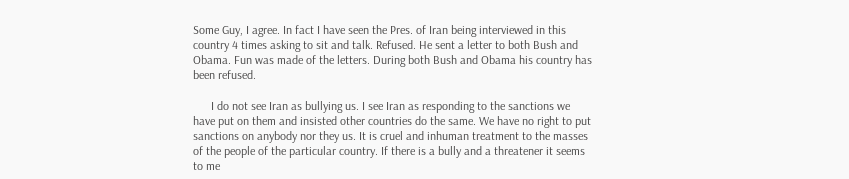Some Guy, I agree. In fact I have seen the Pres. of Iran being interviewed in this country 4 times asking to sit and talk. Refused. He sent a letter to both Bush and Obama. Fun was made of the letters. During both Bush and Obama his country has been refused.

      I do not see Iran as bullying us. I see Iran as responding to the sanctions we have put on them and insisted other countries do the same. We have no right to put sanctions on anybody nor they us. It is cruel and inhuman treatment to the masses of the people of the particular country. If there is a bully and a threatener it seems to me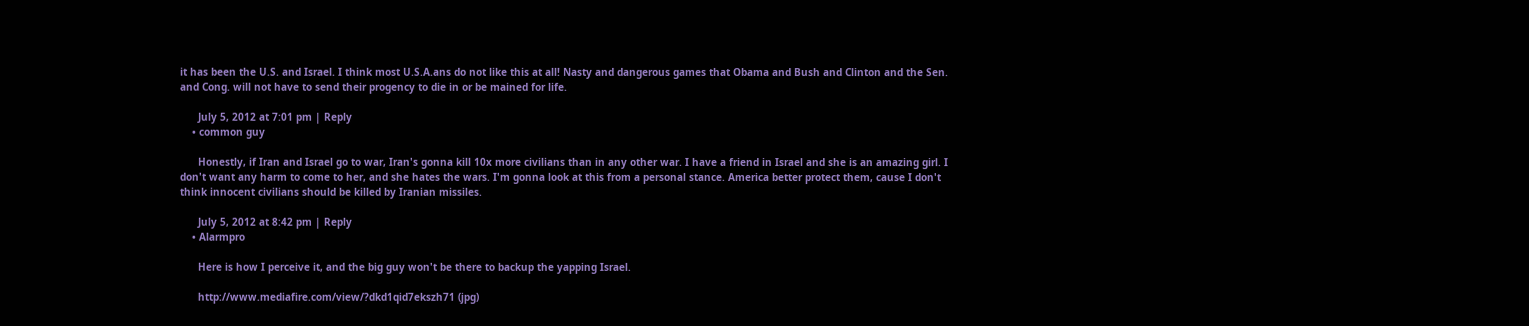it has been the U.S. and Israel. I think most U.S.A.ans do not like this at all! Nasty and dangerous games that Obama and Bush and Clinton and the Sen. and Cong. will not have to send their progency to die in or be mained for life.

      July 5, 2012 at 7:01 pm | Reply
    • common guy

      Honestly, if Iran and Israel go to war, Iran's gonna kill 10x more civilians than in any other war. I have a friend in Israel and she is an amazing girl. I don't want any harm to come to her, and she hates the wars. I'm gonna look at this from a personal stance. America better protect them, cause I don't think innocent civilians should be killed by Iranian missiles.

      July 5, 2012 at 8:42 pm | Reply
    • Alarmpro

      Here is how I perceive it, and the big guy won't be there to backup the yapping Israel.

      http://www.mediafire.com/view/?dkd1qid7ekszh71 (jpg)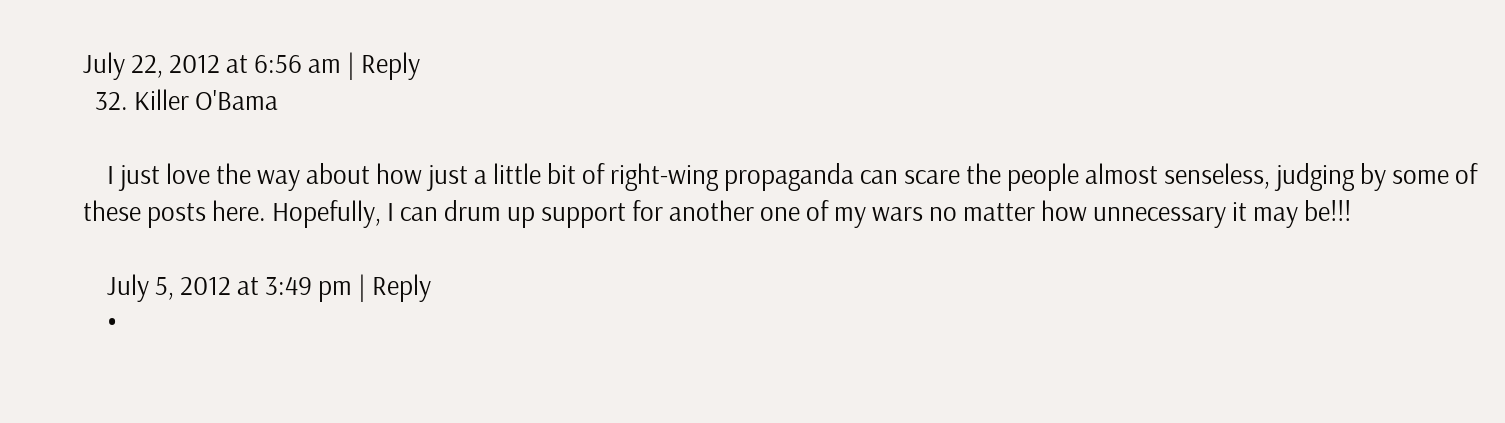July 22, 2012 at 6:56 am | Reply
  32. Killer O'Bama

    I just love the way about how just a little bit of right-wing propaganda can scare the people almost senseless, judging by some of these posts here. Hopefully, I can drum up support for another one of my wars no matter how unnecessary it may be!!!

    July 5, 2012 at 3:49 pm | Reply
    •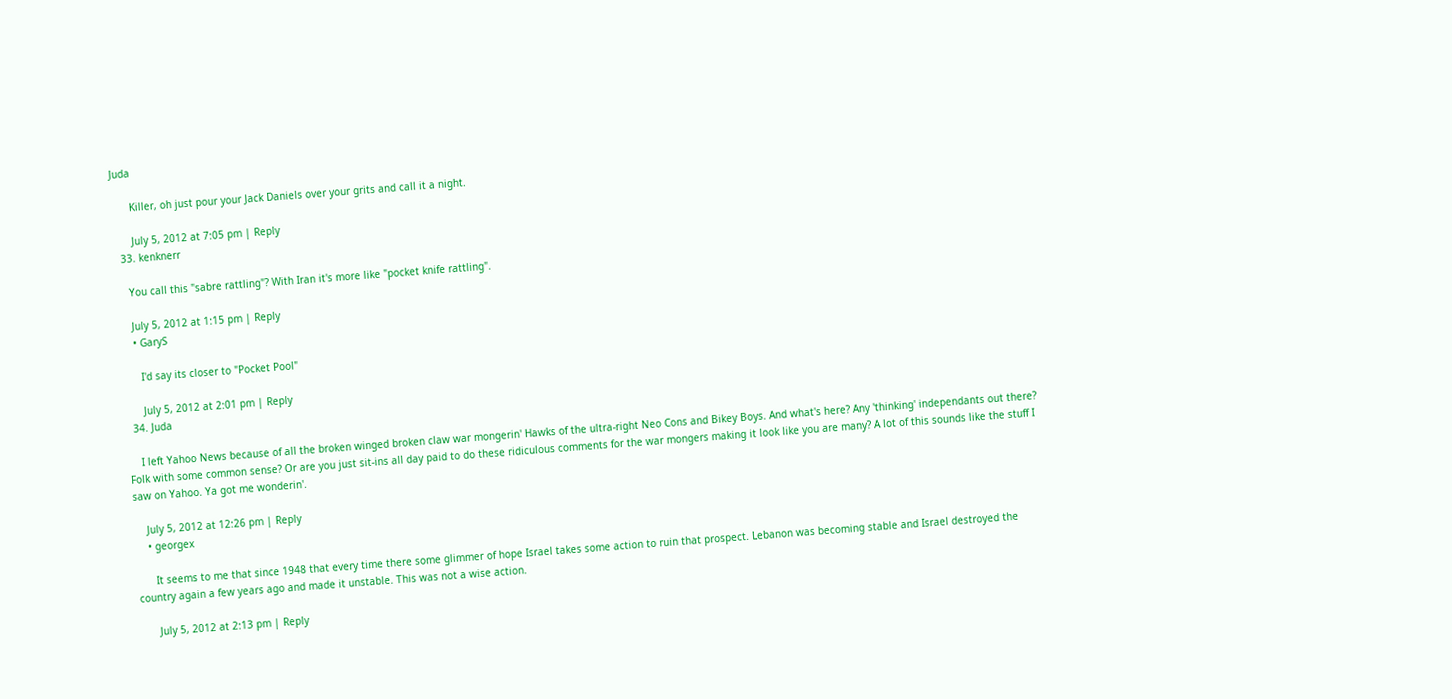Juda

      Killer, oh just pour your Jack Daniels over your grits and call it a night.

      July 5, 2012 at 7:05 pm | Reply
  33. kenknerr

    You call this "sabre rattling"? With Iran it's more like "pocket knife rattling".

    July 5, 2012 at 1:15 pm | Reply
    • GaryS

      I'd say its closer to "Pocket Pool"

      July 5, 2012 at 2:01 pm | Reply
  34. Juda

    I left Yahoo News because of all the broken winged broken claw war mongerin' Hawks of the ultra-right Neo Cons and Bikey Boys. And what's here? Any 'thinking' independants out there? Folk with some common sense? Or are you just sit-ins all day paid to do these ridiculous comments for the war mongers making it look like you are many? A lot of this sounds like the stuff I saw on Yahoo. Ya got me wonderin'.

    July 5, 2012 at 12:26 pm | Reply
    • georgex

      It seems to me that since 1948 that every time there some glimmer of hope Israel takes some action to ruin that prospect. Lebanon was becoming stable and Israel destroyed the country again a few years ago and made it unstable. This was not a wise action.

      July 5, 2012 at 2:13 pm | Reply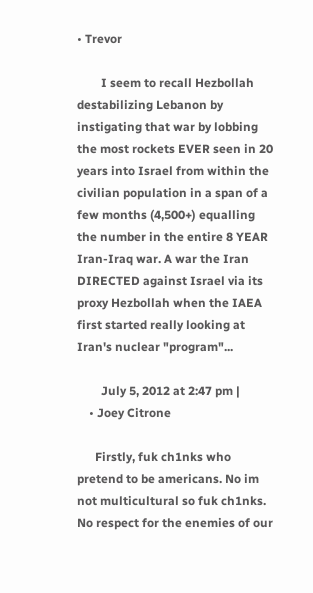• Trevor

        I seem to recall Hezbollah destabilizing Lebanon by instigating that war by lobbing the most rockets EVER seen in 20 years into Israel from within the civilian population in a span of a few months (4,500+) equalling the number in the entire 8 YEAR Iran-Iraq war. A war the Iran DIRECTED against Israel via its proxy Hezbollah when the IAEA first started really looking at Iran's nuclear "program"...

        July 5, 2012 at 2:47 pm |
    • Joey Citrone

      Firstly, fuk ch1nks who pretend to be americans. No im not multicultural so fuk ch1nks. No respect for the enemies of our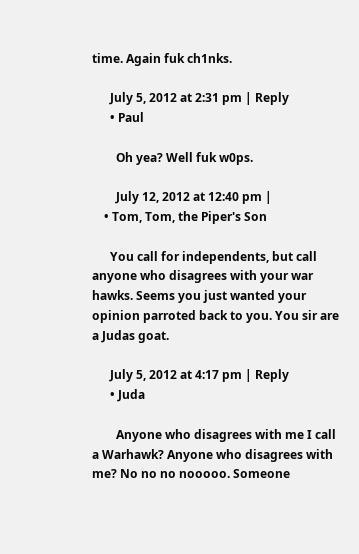time. Again fuk ch1nks.

      July 5, 2012 at 2:31 pm | Reply
      • Paul

        Oh yea? Well fuk w0ps.

        July 12, 2012 at 12:40 pm |
    • Tom, Tom, the Piper's Son

      You call for independents, but call anyone who disagrees with your war hawks. Seems you just wanted your opinion parroted back to you. You sir are a Judas goat.

      July 5, 2012 at 4:17 pm | Reply
      • Juda

        Anyone who disagrees with me I call a Warhawk? Anyone who disagrees with me? No no no nooooo. Someone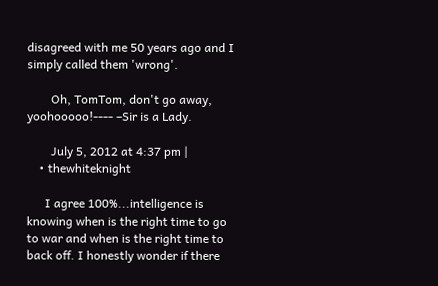disagreed with me 50 years ago and I simply called them 'wrong'.

        Oh, TomTom, don't go away, yoohooooo!---- –Sir is a Lady.

        July 5, 2012 at 4:37 pm |
    • thewhiteknight

      I agree 100%...intelligence is knowing when is the right time to go to war and when is the right time to back off. I honestly wonder if there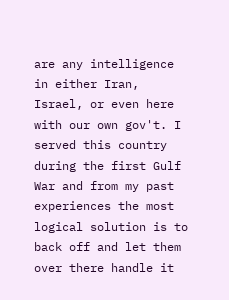are any intelligence in either Iran, Israel, or even here with our own gov't. I served this country during the first Gulf War and from my past experiences the most logical solution is to back off and let them over there handle it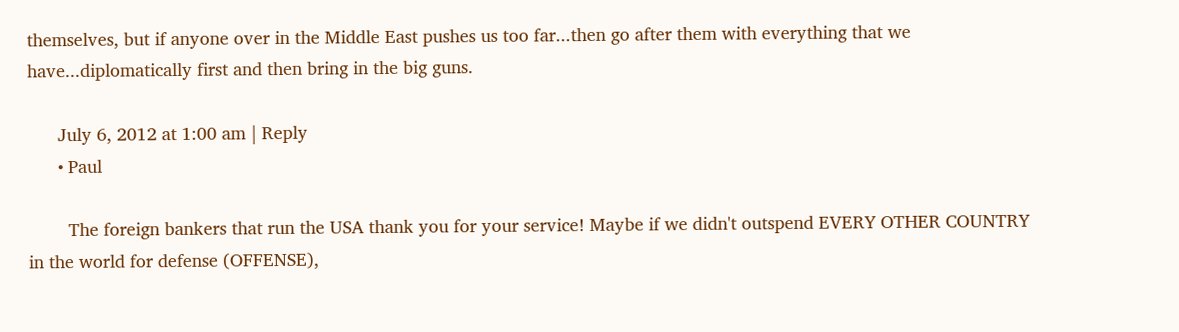themselves, but if anyone over in the Middle East pushes us too far...then go after them with everything that we have...diplomatically first and then bring in the big guns.

      July 6, 2012 at 1:00 am | Reply
      • Paul

        The foreign bankers that run the USA thank you for your service! Maybe if we didn't outspend EVERY OTHER COUNTRY in the world for defense (OFFENSE),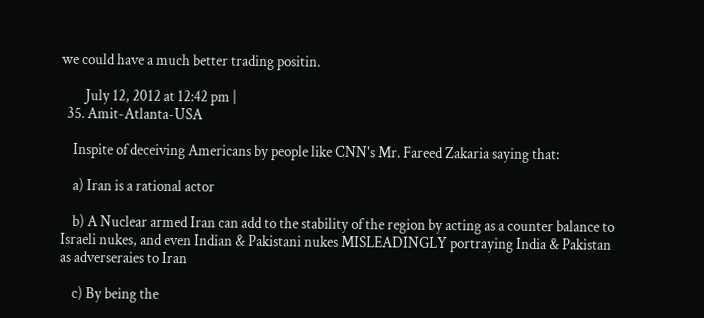we could have a much better trading positin.

        July 12, 2012 at 12:42 pm |
  35. Amit-Atlanta-USA

    Inspite of deceiving Americans by people like CNN's Mr. Fareed Zakaria saying that:

    a) Iran is a rational actor

    b) A Nuclear armed Iran can add to the stability of the region by acting as a counter balance to Israeli nukes, and even Indian & Pakistani nukes MISLEADINGLY portraying India & Pakistan as adverseraies to Iran

    c) By being the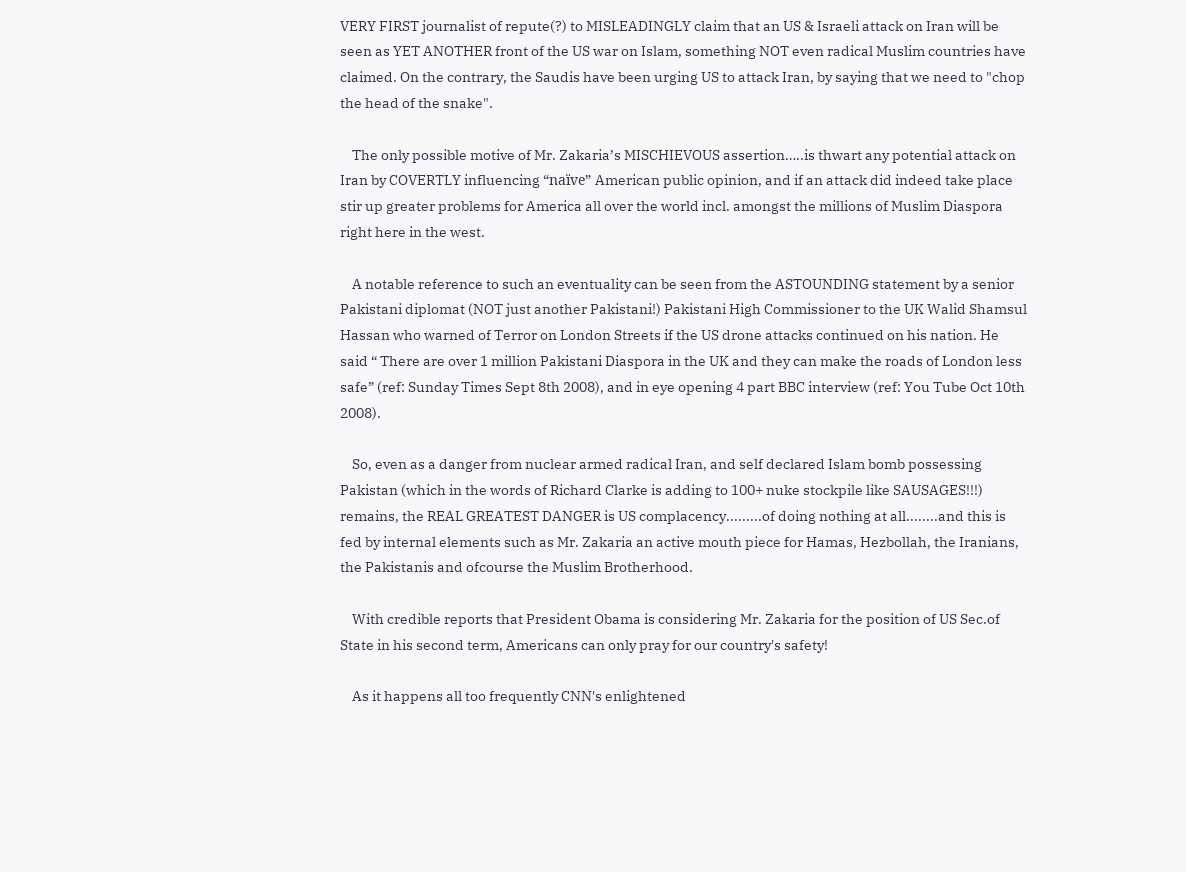VERY FIRST journalist of repute(?) to MISLEADINGLY claim that an US & Israeli attack on Iran will be seen as YET ANOTHER front of the US war on Islam, something NOT even radical Muslim countries have claimed. On the contrary, the Saudis have been urging US to attack Iran, by saying that we need to "chop the head of the snake".

    The only possible motive of Mr. Zakaria’s MISCHIEVOUS assertion…..is thwart any potential attack on Iran by COVERTLY influencing “naïve” American public opinion, and if an attack did indeed take place stir up greater problems for America all over the world incl. amongst the millions of Muslim Diaspora right here in the west.

    A notable reference to such an eventuality can be seen from the ASTOUNDING statement by a senior Pakistani diplomat (NOT just another Pakistani!) Pakistani High Commissioner to the UK Walid Shamsul Hassan who warned of Terror on London Streets if the US drone attacks continued on his nation. He said “ There are over 1 million Pakistani Diaspora in the UK and they can make the roads of London less safe” (ref: Sunday Times Sept 8th 2008), and in eye opening 4 part BBC interview (ref: You Tube Oct 10th 2008).

    So, even as a danger from nuclear armed radical Iran, and self declared Islam bomb possessing Pakistan (which in the words of Richard Clarke is adding to 100+ nuke stockpile like SAUSAGES!!!) remains, the REAL GREATEST DANGER is US complacency.........of doing nothing at all........and this is fed by internal elements such as Mr. Zakaria an active mouth piece for Hamas, Hezbollah, the Iranians, the Pakistanis and ofcourse the Muslim Brotherhood.

    With credible reports that President Obama is considering Mr. Zakaria for the position of US Sec.of State in his second term, Americans can only pray for our country's safety!

    As it happens all too frequently CNN's enlightened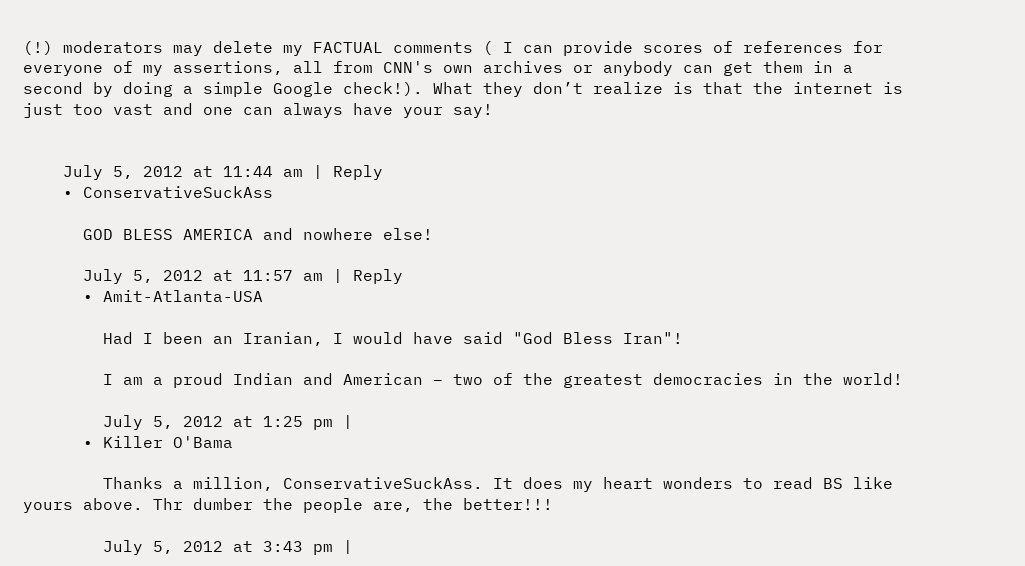(!) moderators may delete my FACTUAL comments ( I can provide scores of references for everyone of my assertions, all from CNN's own archives or anybody can get them in a second by doing a simple Google check!). What they don’t realize is that the internet is just too vast and one can always have your say!


    July 5, 2012 at 11:44 am | Reply
    • ConservativeSuckAss

      GOD BLESS AMERICA and nowhere else!

      July 5, 2012 at 11:57 am | Reply
      • Amit-Atlanta-USA

        Had I been an Iranian, I would have said "God Bless Iran"!

        I am a proud Indian and American – two of the greatest democracies in the world!

        July 5, 2012 at 1:25 pm |
      • Killer O'Bama

        Thanks a million, ConservativeSuckAss. It does my heart wonders to read BS like yours above. Thr dumber the people are, the better!!!

        July 5, 2012 at 3:43 pm |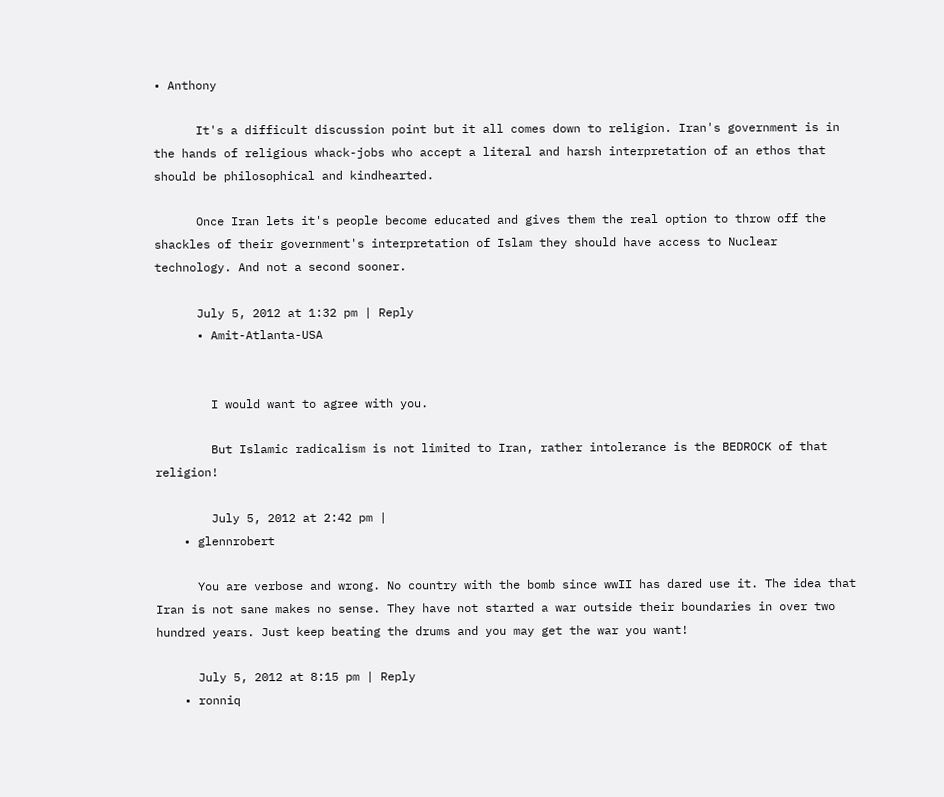• Anthony

      It's a difficult discussion point but it all comes down to religion. Iran's government is in the hands of religious whack-jobs who accept a literal and harsh interpretation of an ethos that should be philosophical and kindhearted.

      Once Iran lets it's people become educated and gives them the real option to throw off the shackles of their government's interpretation of Islam they should have access to Nuclear technology. And not a second sooner.

      July 5, 2012 at 1:32 pm | Reply
      • Amit-Atlanta-USA


        I would want to agree with you.

        But Islamic radicalism is not limited to Iran, rather intolerance is the BEDROCK of that religion!

        July 5, 2012 at 2:42 pm |
    • glennrobert

      You are verbose and wrong. No country with the bomb since wwII has dared use it. The idea that Iran is not sane makes no sense. They have not started a war outside their boundaries in over two hundred years. Just keep beating the drums and you may get the war you want!

      July 5, 2012 at 8:15 pm | Reply
    • ronniq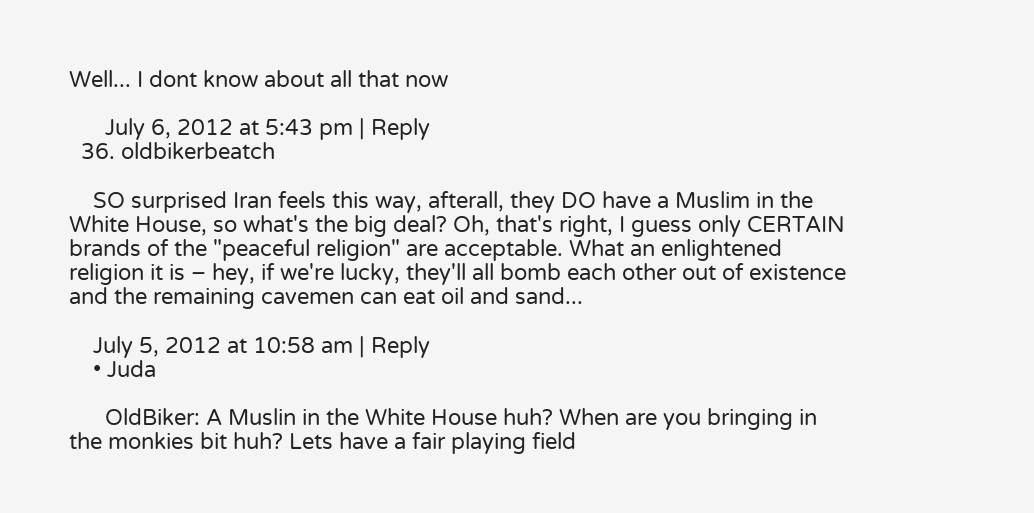Well... I dont know about all that now

      July 6, 2012 at 5:43 pm | Reply
  36. oldbikerbeatch

    SO surprised Iran feels this way, afterall, they DO have a Muslim in the White House, so what's the big deal? Oh, that's right, I guess only CERTAIN brands of the "peaceful religion" are acceptable. What an enlightened religion it is – hey, if we're lucky, they'll all bomb each other out of existence and the remaining cavemen can eat oil and sand...

    July 5, 2012 at 10:58 am | Reply
    • Juda

      OldBiker: A Muslin in the White House huh? When are you bringing in the monkies bit huh? Lets have a fair playing field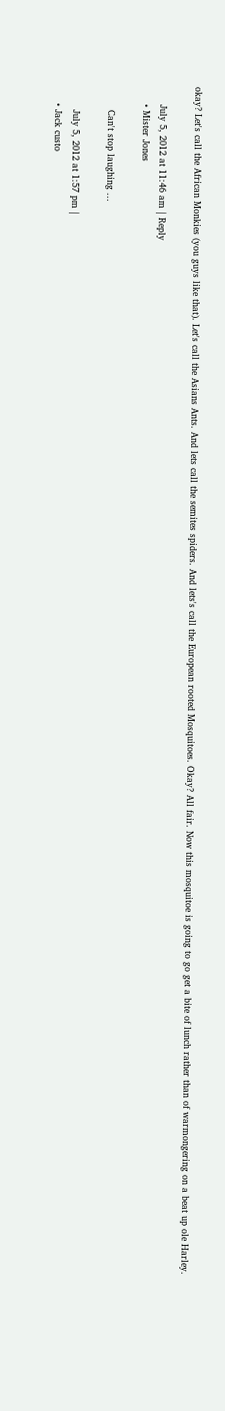okay? Let's call the African Monkies (you guys like that). Let's call the Asians Ants. And lets call the semites spiders. And lets's call the European rooted Mosquitoes. Okay? All fair. Now this mosquitoe is going to go get a bite of lunch rather than of warmongering on a beat up ole Harley.

      July 5, 2012 at 11:46 am | Reply
      • Mister Jones

        Can't stop laughing ...

        July 5, 2012 at 1:57 pm |
      • Jack custo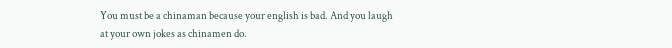You must be a chinaman because your english is bad. And you laugh at your own jokes as chinamen do.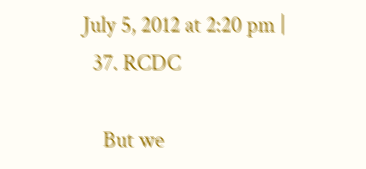July 5, 2012 at 2:20 pm |
  37. RCDC

    But we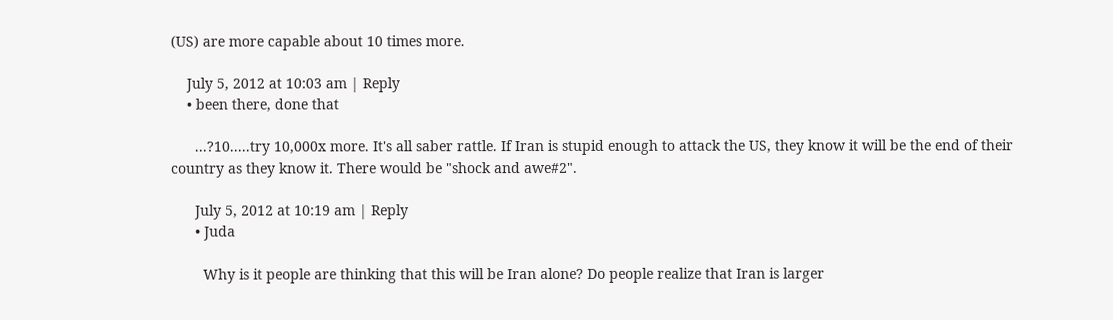(US) are more capable about 10 times more.

    July 5, 2012 at 10:03 am | Reply
    • been there, done that

      ...?10.....try 10,000x more. It's all saber rattle. If Iran is stupid enough to attack the US, they know it will be the end of their country as they know it. There would be "shock and awe#2".

      July 5, 2012 at 10:19 am | Reply
      • Juda

        Why is it people are thinking that this will be Iran alone? Do people realize that Iran is larger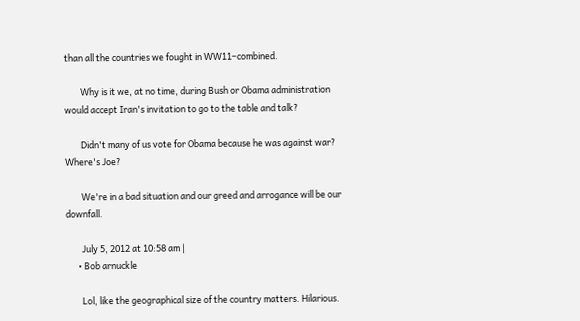than all the countries we fought in WW11–combined.

        Why is it we, at no time, during Bush or Obama administration would accept Iran's invitation to go to the table and talk?

        Didn't many of us vote for Obama because he was against war? Where's Joe?

        We're in a bad situation and our greed and arrogance will be our downfall.

        July 5, 2012 at 10:58 am |
      • Bob arnuckle

        Lol, like the geographical size of the country matters. Hilarious.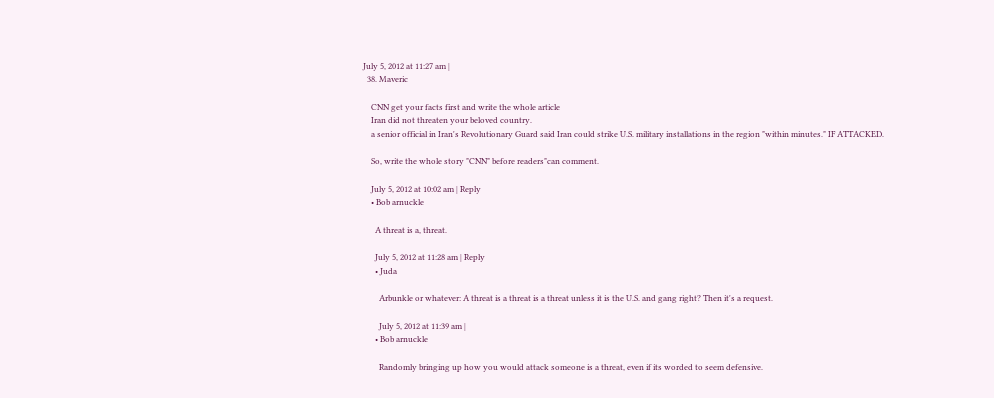July 5, 2012 at 11:27 am |
  38. Maveric

    CNN get your facts first and write the whole article
    Iran did not threaten your beloved country.
    a senior official in Iran's Revolutionary Guard said Iran could strike U.S. military installations in the region "within minutes." IF ATTACKED.

    So, write the whole story "CNN" before readers"can comment.

    July 5, 2012 at 10:02 am | Reply
    • Bob arnuckle

      A threat is a, threat.

      July 5, 2012 at 11:28 am | Reply
      • Juda

        Arbunkle or whatever: A threat is a threat is a threat unless it is the U.S. and gang right? Then it's a request.

        July 5, 2012 at 11:39 am |
      • Bob arnuckle

        Randomly bringing up how you would attack someone is a threat, even if its worded to seem defensive.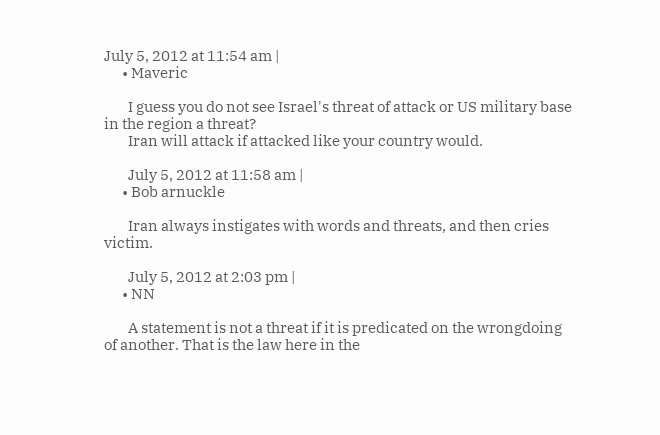July 5, 2012 at 11:54 am |
      • Maveric

        I guess you do not see Israel's threat of attack or US military base in the region a threat?
        Iran will attack if attacked like your country would.

        July 5, 2012 at 11:58 am |
      • Bob arnuckle

        Iran always instigates with words and threats, and then cries victim.

        July 5, 2012 at 2:03 pm |
      • NN

        A statement is not a threat if it is predicated on the wrongdoing of another. That is the law here in the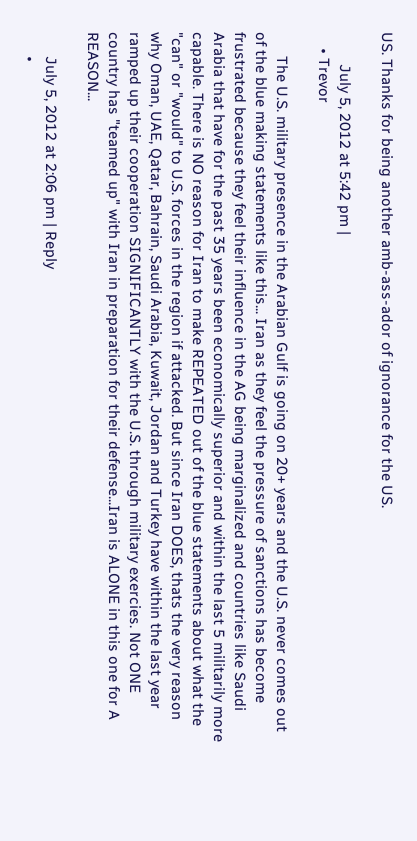US. Thanks for being another amb-ass-ador of ignorance for the US.

        July 5, 2012 at 5:42 pm |
    • Trevor

      The U.S. military presence in the Arabian Gulf is going on 20+ years and the U.S. never comes out of the blue making statements like this... Iran as they feel the pressure of sanctions has become frustrated because they feel their influence in the AG being marginalized and countries like Saudi Arabia that have for the past 35 years been economically superior and within the last 5 militarily more capable. There is NO reason for Iran to make REPEATED out of the blue statements about what the "can" or "would" to U.S. forces in the region if attacked. But since Iran DOES, thats the very reason why Oman, UAE, Qatar, Bahrain, Saudi Arabia, Kuwait, Jordan and Turkey have within the last year ramped up their cooperation SIGNIFICANTLY with the U.S. through military exercies. Not ONE country has "teamed up" with Iran in preparation for their defense...Iran is ALONE in this one for A REASON...

      July 5, 2012 at 2:06 pm | Reply
      •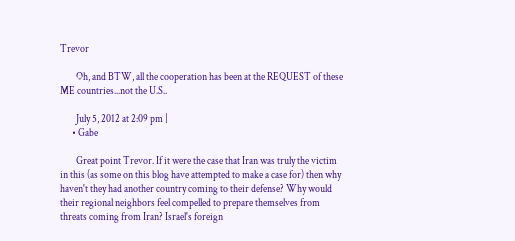Trevor

        Oh, and BTW, all the cooperation has been at the REQUEST of these ME countries...not the U.S..

        July 5, 2012 at 2:09 pm |
      • Gabe

        Great point Trevor. If it were the case that Iran was truly the victim in this (as some on this blog have attempted to make a case for) then why haven't they had another country coming to their defense? Why would their regional neighbors feel compelled to prepare themselves from threats coming from Iran? Israel's foreign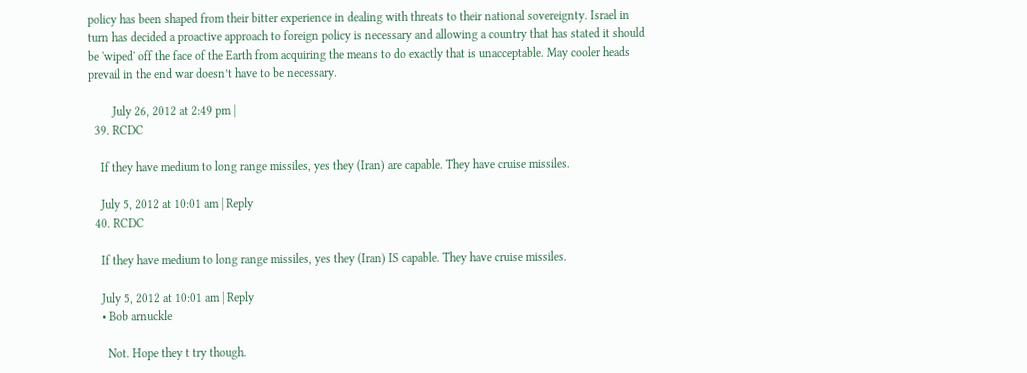policy has been shaped from their bitter experience in dealing with threats to their national sovereignty. Israel in turn has decided a proactive approach to foreign policy is necessary and allowing a country that has stated it should be 'wiped' off the face of the Earth from acquiring the means to do exactly that is unacceptable. May cooler heads prevail in the end war doesn’t have to be necessary.

        July 26, 2012 at 2:49 pm |
  39. RCDC

    If they have medium to long range missiles, yes they (Iran) are capable. They have cruise missiles.

    July 5, 2012 at 10:01 am | Reply
  40. RCDC

    If they have medium to long range missiles, yes they (Iran) IS capable. They have cruise missiles.

    July 5, 2012 at 10:01 am | Reply
    • Bob arnuckle

      Not. Hope they t try though.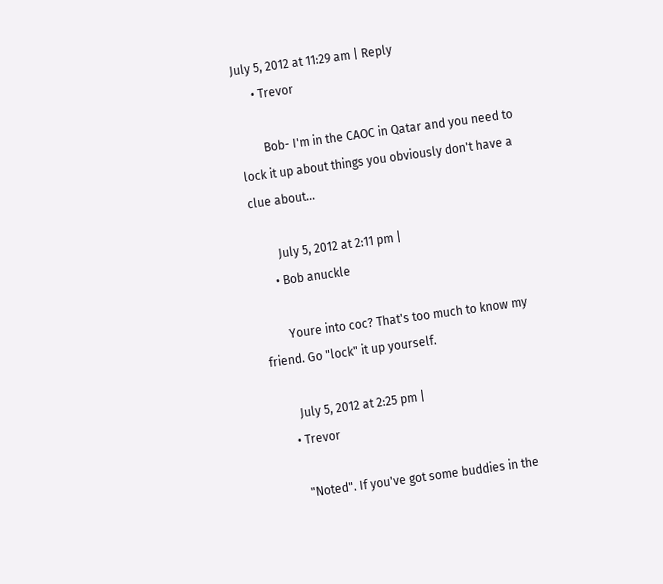July 5, 2012 at 11:29 am | Reply
      • Trevor

        Bob- I'm in the CAOC in Qatar and you need to lock it up about things you obviously don't have a clue about...

        July 5, 2012 at 2:11 pm |
      • Bob anuckle

        Youre into coc? That's too much to know my friend. Go "lock" it up yourself.

        July 5, 2012 at 2:25 pm |
      • Trevor

        "Noted". If you've got some buddies in the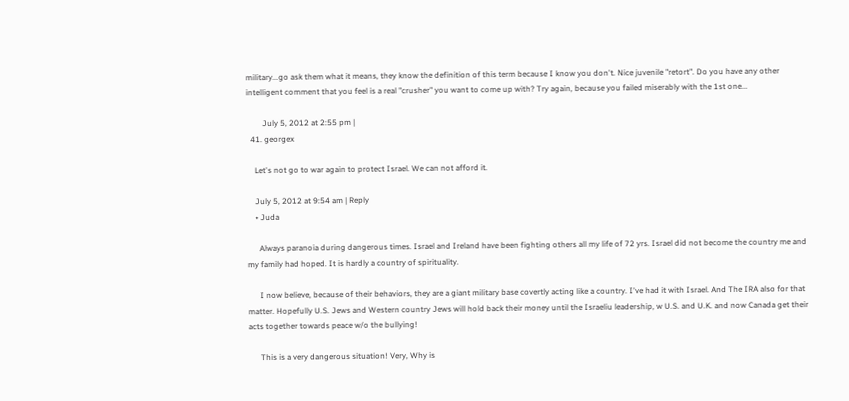military...go ask them what it means, they know the definition of this term because I know you don't. Nice juvenile "retort". Do you have any other intelligent comment that you feel is a real "crusher" you want to come up with? Try again, because you failed miserably with the 1st one...

        July 5, 2012 at 2:55 pm |
  41. georgex

    Let's not go to war again to protect Israel. We can not afford it.

    July 5, 2012 at 9:54 am | Reply
    • Juda

      Always paranoia during dangerous times. Israel and Ireland have been fighting others all my life of 72 yrs. Israel did not become the country me and my family had hoped. It is hardly a country of spirituality.

      I now believe, because of their behaviors, they are a giant military base covertly acting like a country. I've had it with Israel. And The IRA also for that matter. Hopefully U.S. Jews and Western country Jews will hold back their money until the Israeliu leadership, w U.S. and U.K. and now Canada get their acts together towards peace w/o the bullying!

      This is a very dangerous situation! Very, Why is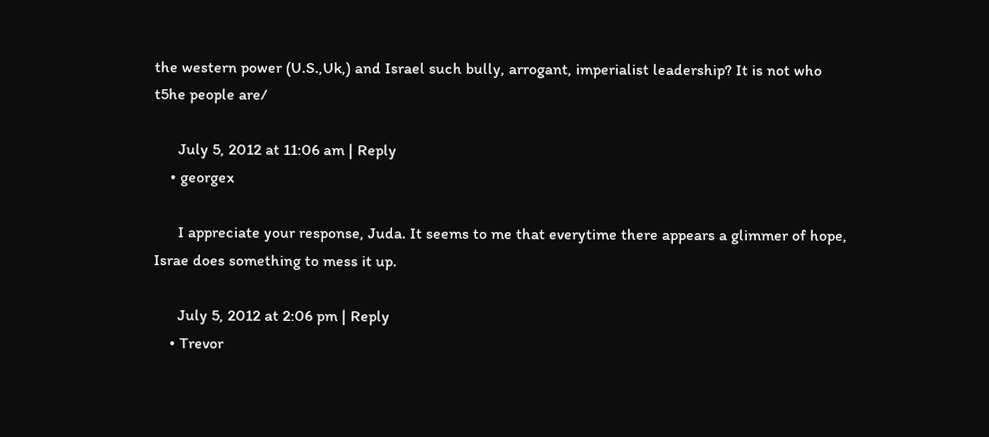the western power (U.S.,Uk,) and Israel such bully, arrogant, imperialist leadership? It is not who t5he people are/

      July 5, 2012 at 11:06 am | Reply
    • georgex

      I appreciate your response, Juda. It seems to me that everytime there appears a glimmer of hope, Israe does something to mess it up.

      July 5, 2012 at 2:06 pm | Reply
    • Trevor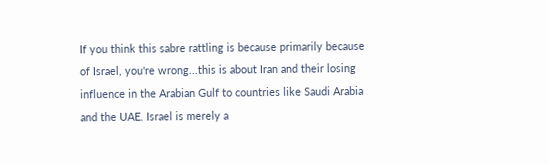If you think this sabre rattling is because primarily because of Israel, you're wrong...this is about Iran and their losing influence in the Arabian Gulf to countries like Saudi Arabia and the UAE. Israel is merely a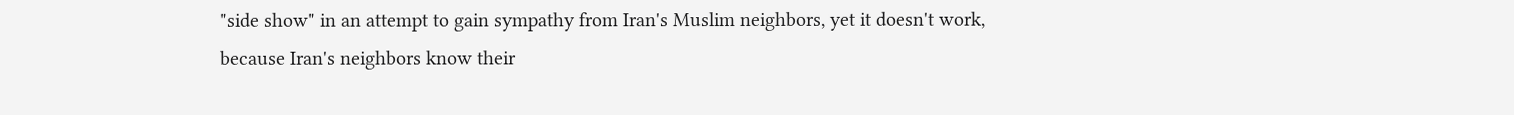"side show" in an attempt to gain sympathy from Iran's Muslim neighbors, yet it doesn't work, because Iran's neighbors know their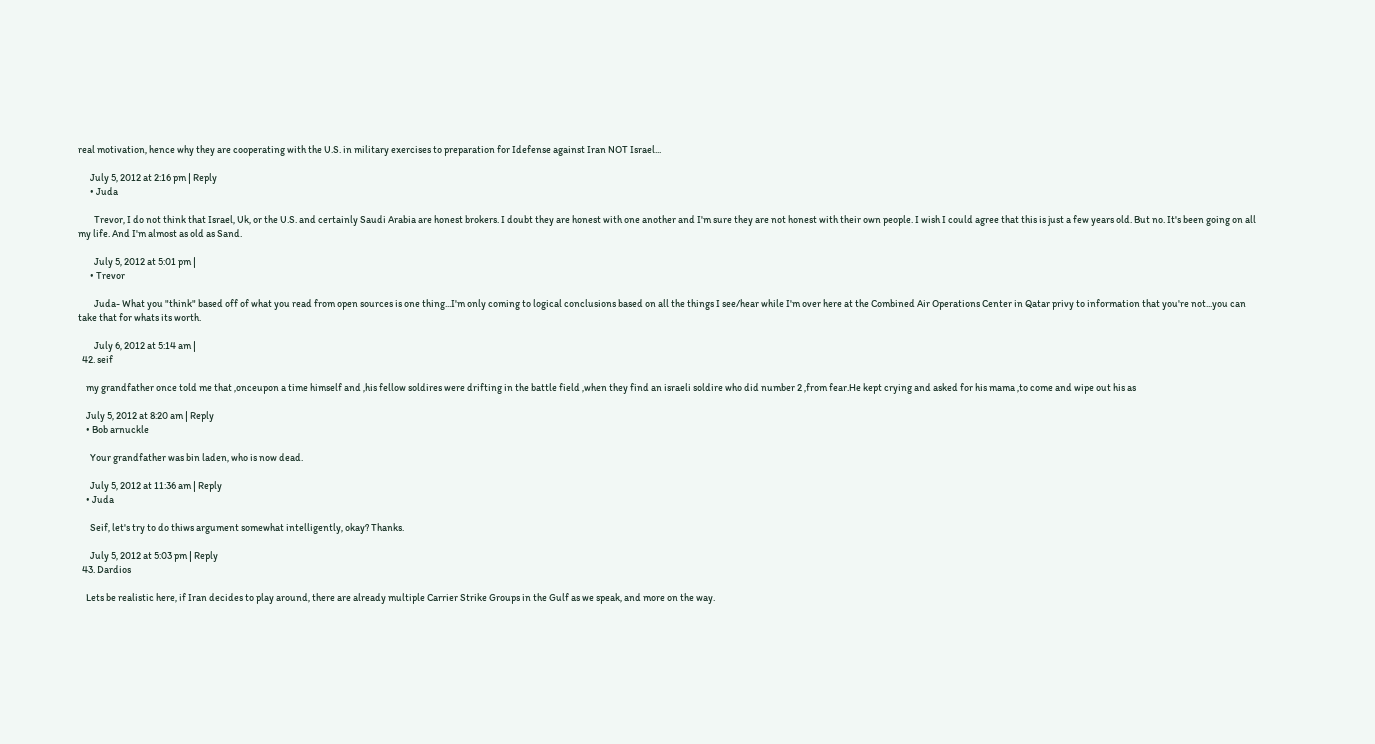real motivation, hence why they are cooperating with the U.S. in military exercises to preparation for Idefense against Iran NOT Israel...

      July 5, 2012 at 2:16 pm | Reply
      • Juda

        Trevor, I do not think that Israel, Uk, or the U.S. and certainly Saudi Arabia are honest brokers. I doubt they are honest with one another and I'm sure they are not honest with their own people. I wish I could agree that this is just a few years old. But no. It's been going on all my life. And I'm almost as old as Sand.

        July 5, 2012 at 5:01 pm |
      • Trevor

        Juda- What you "think" based off of what you read from open sources is one thing...I'm only coming to logical conclusions based on all the things I see/hear while I'm over here at the Combined Air Operations Center in Qatar privy to information that you're not...you can take that for whats its worth.

        July 6, 2012 at 5:14 am |
  42. seif

    my grandfather once told me that ,onceupon a time himself and ,his fellow soldires were drifting in the battle field ,when they find an israeli soldire who did number 2 ,from fear.He kept crying and asked for his mama ,to come and wipe out his as

    July 5, 2012 at 8:20 am | Reply
    • Bob arnuckle

      Your grandfather was bin laden, who is now dead.

      July 5, 2012 at 11:36 am | Reply
    • Juda

      Seif, let's try to do thiws argument somewhat intelligently, okay? Thanks.

      July 5, 2012 at 5:03 pm | Reply
  43. Dardios

    Lets be realistic here, if Iran decides to play around, there are already multiple Carrier Strike Groups in the Gulf as we speak, and more on the way.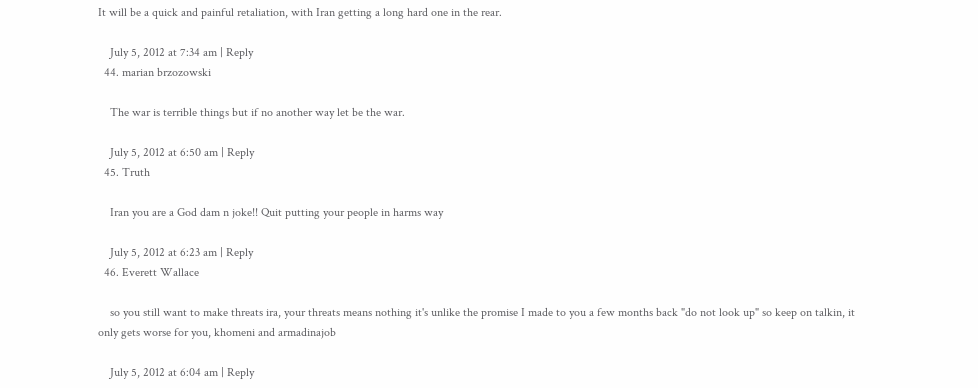It will be a quick and painful retaliation, with Iran getting a long hard one in the rear.

    July 5, 2012 at 7:34 am | Reply
  44. marian brzozowski

    The war is terrible things but if no another way let be the war.

    July 5, 2012 at 6:50 am | Reply
  45. Truth

    Iran you are a God dam n joke!! Quit putting your people in harms way

    July 5, 2012 at 6:23 am | Reply
  46. Everett Wallace

    so you still want to make threats ira, your threats means nothing it's unlike the promise I made to you a few months back "do not look up" so keep on talkin, it only gets worse for you, khomeni and armadinajob

    July 5, 2012 at 6:04 am | Reply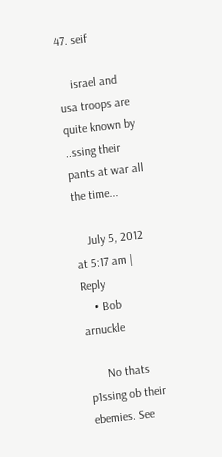47. seif

    israel and usa troops are quite known by ..ssing their pants at war all the time...

    July 5, 2012 at 5:17 am | Reply
    • Bob arnuckle

      No thats p1ssing ob their ebemies. See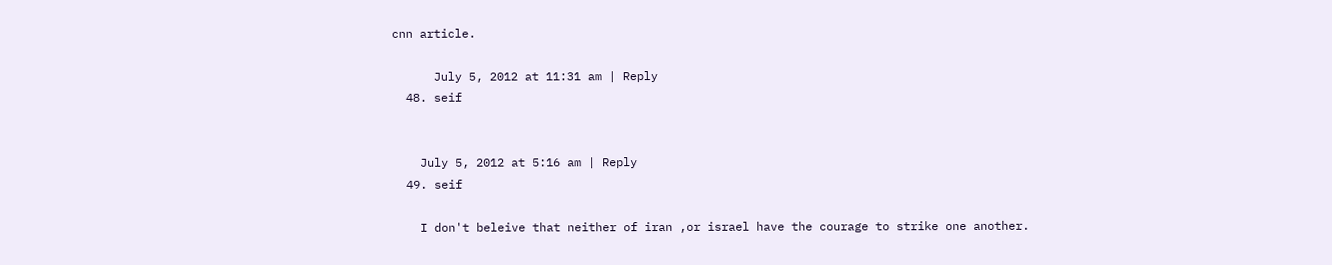cnn article.

      July 5, 2012 at 11:31 am | Reply
  48. seif


    July 5, 2012 at 5:16 am | Reply
  49. seif

    I don't beleive that neither of iran ,or israel have the courage to strike one another.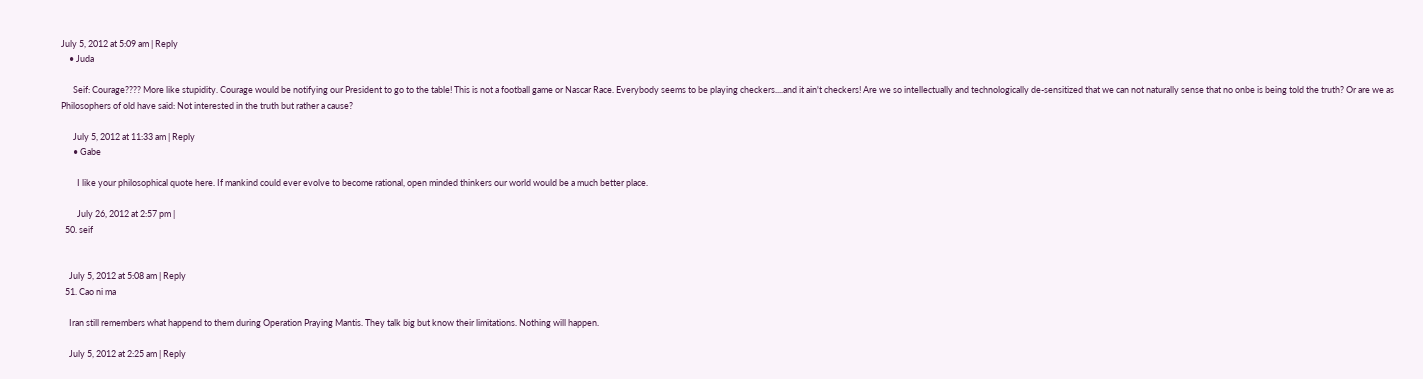July 5, 2012 at 5:09 am | Reply
    • Juda

      Seif: Courage???? More like stupidity. Courage would be notifying our President to go to the table! This is not a football game or Nascar Race. Everybody seems to be playing checkers....and it ain't checkers! Are we so intellectually and technologically de-sensitized that we can not naturally sense that no onbe is being told the truth? Or are we as Philosophers of old have said: Not interested in the truth but rather a cause?

      July 5, 2012 at 11:33 am | Reply
      • Gabe

        I like your philosophical quote here. If mankind could ever evolve to become rational, open minded thinkers our world would be a much better place.

        July 26, 2012 at 2:57 pm |
  50. seif


    July 5, 2012 at 5:08 am | Reply
  51. Cao ni ma

    Iran still remembers what happend to them during Operation Praying Mantis. They talk big but know their limitations. Nothing will happen.

    July 5, 2012 at 2:25 am | Reply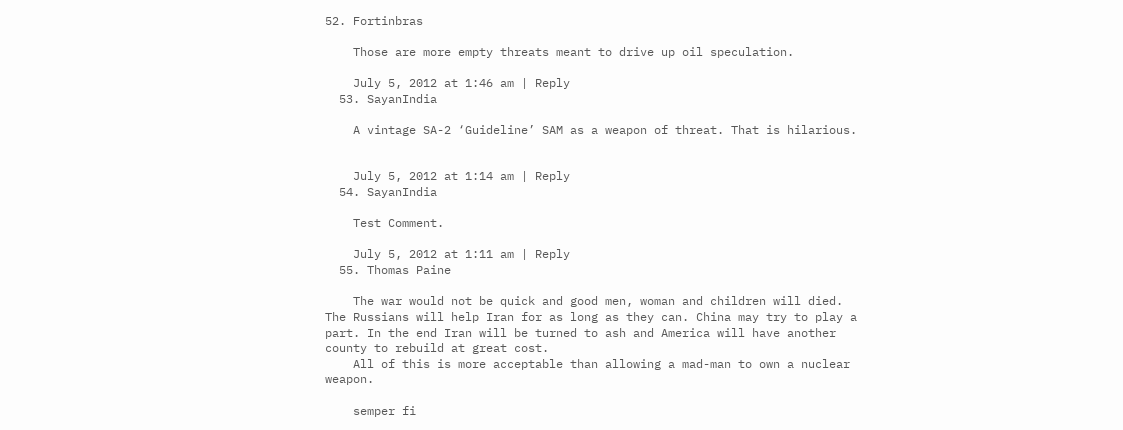52. Fortinbras

    Those are more empty threats meant to drive up oil speculation.

    July 5, 2012 at 1:46 am | Reply
  53. SayanIndia

    A vintage SA-2 ‘Guideline’ SAM as a weapon of threat. That is hilarious.


    July 5, 2012 at 1:14 am | Reply
  54. SayanIndia

    Test Comment.

    July 5, 2012 at 1:11 am | Reply
  55. Thomas Paine

    The war would not be quick and good men, woman and children will died. The Russians will help Iran for as long as they can. China may try to play a part. In the end Iran will be turned to ash and America will have another county to rebuild at great cost.
    All of this is more acceptable than allowing a mad-man to own a nuclear weapon.

    semper fi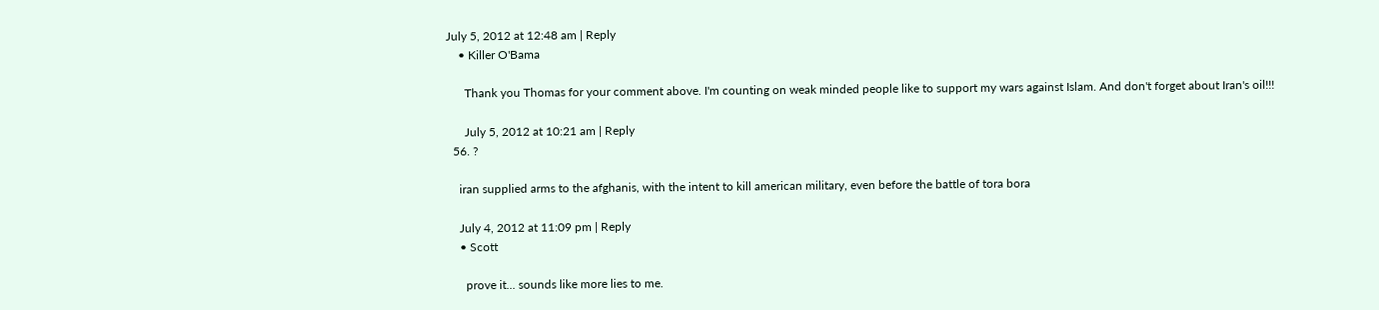July 5, 2012 at 12:48 am | Reply
    • Killer O'Bama

      Thank you Thomas for your comment above. I'm counting on weak minded people like to support my wars against Islam. And don't forget about Iran's oil!!!

      July 5, 2012 at 10:21 am | Reply
  56. ?

    iran supplied arms to the afghanis, with the intent to kill american military, even before the battle of tora bora

    July 4, 2012 at 11:09 pm | Reply
    • Scott

      prove it... sounds like more lies to me.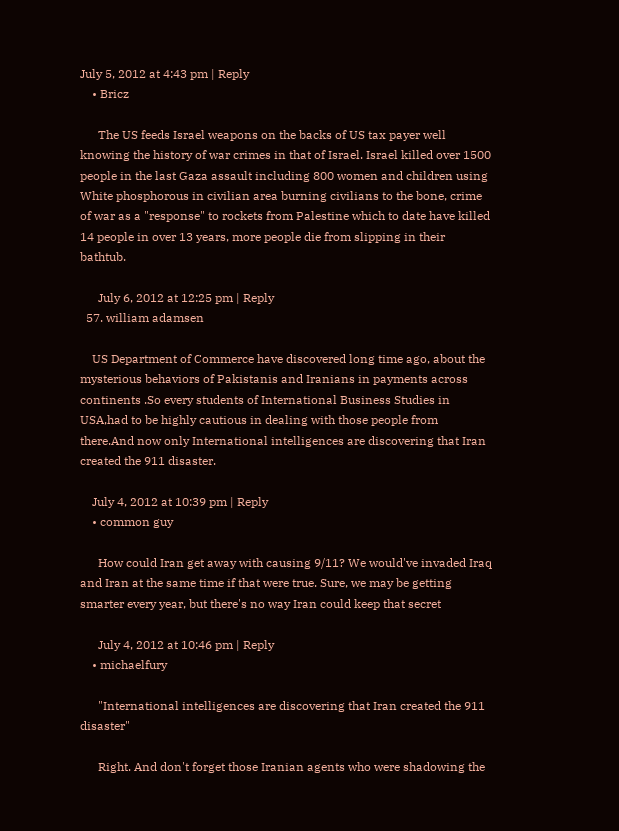July 5, 2012 at 4:43 pm | Reply
    • Bricz

      The US feeds Israel weapons on the backs of US tax payer well knowing the history of war crimes in that of Israel. Israel killed over 1500 people in the last Gaza assault including 800 women and children using White phosphorous in civilian area burning civilians to the bone, crime of war as a "response" to rockets from Palestine which to date have killed 14 people in over 13 years, more people die from slipping in their bathtub.

      July 6, 2012 at 12:25 pm | Reply
  57. william adamsen

    US Department of Commerce have discovered long time ago, about the mysterious behaviors of Pakistanis and Iranians in payments across continents .So every students of International Business Studies in USA,had to be highly cautious in dealing with those people from there.And now only International intelligences are discovering that Iran created the 911 disaster.

    July 4, 2012 at 10:39 pm | Reply
    • common guy

      How could Iran get away with causing 9/11? We would've invaded Iraq and Iran at the same time if that were true. Sure, we may be getting smarter every year, but there's no way Iran could keep that secret

      July 4, 2012 at 10:46 pm | Reply
    • michaelfury

      "International intelligences are discovering that Iran created the 911 disaster"

      Right. And don't forget those Iranian agents who were shadowing the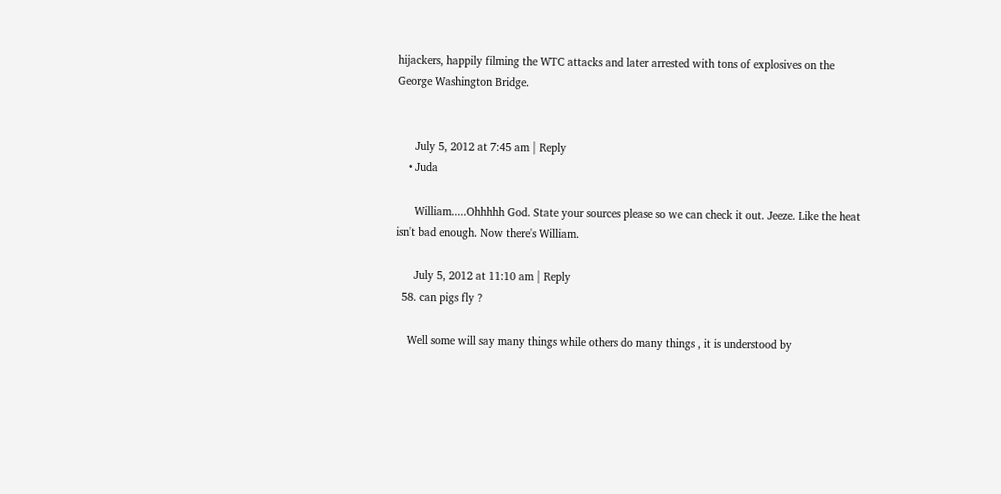hijackers, happily filming the WTC attacks and later arrested with tons of explosives on the George Washington Bridge.


      July 5, 2012 at 7:45 am | Reply
    • Juda

      William.....Ohhhhh God. State your sources please so we can check it out. Jeeze. Like the heat isn't bad enough. Now there's William.

      July 5, 2012 at 11:10 am | Reply
  58. can pigs fly ?

    Well some will say many things while others do many things , it is understood by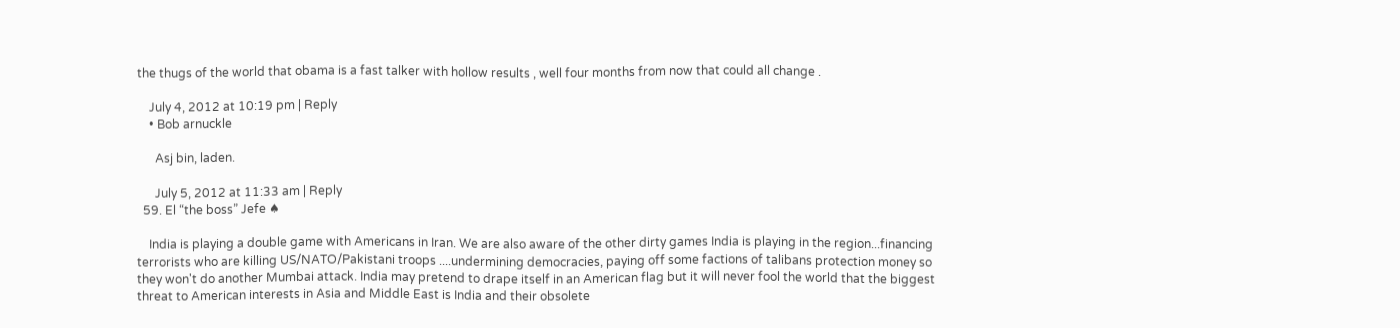the thugs of the world that obama is a fast talker with hollow results , well four months from now that could all change .

    July 4, 2012 at 10:19 pm | Reply
    • Bob arnuckle

      Asj bin, laden.

      July 5, 2012 at 11:33 am | Reply
  59. El “the boss” Jefe ♠

    India is playing a double game with Americans in Iran. We are also aware of the other dirty games India is playing in the region...financing terrorists who are killing US/NATO/Pakistani troops ....undermining democracies, paying off some factions of talibans protection money so they won't do another Mumbai attack. India may pretend to drape itself in an American flag but it will never fool the world that the biggest threat to American interests in Asia and Middle East is India and their obsolete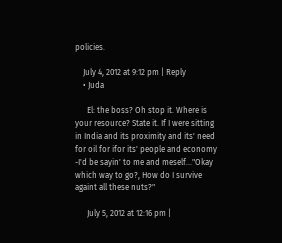policies.

    July 4, 2012 at 9:12 pm | Reply
    • Juda

      El: the boss? Oh stop it. Where is your resource? State it. If I were sitting in India and its proximity and its' need for oil for ifor its' people and economy -I'd be sayin' to me and meself..."Okay which way to go?, How do I survive againt all these nuts?"

      July 5, 2012 at 12:16 pm |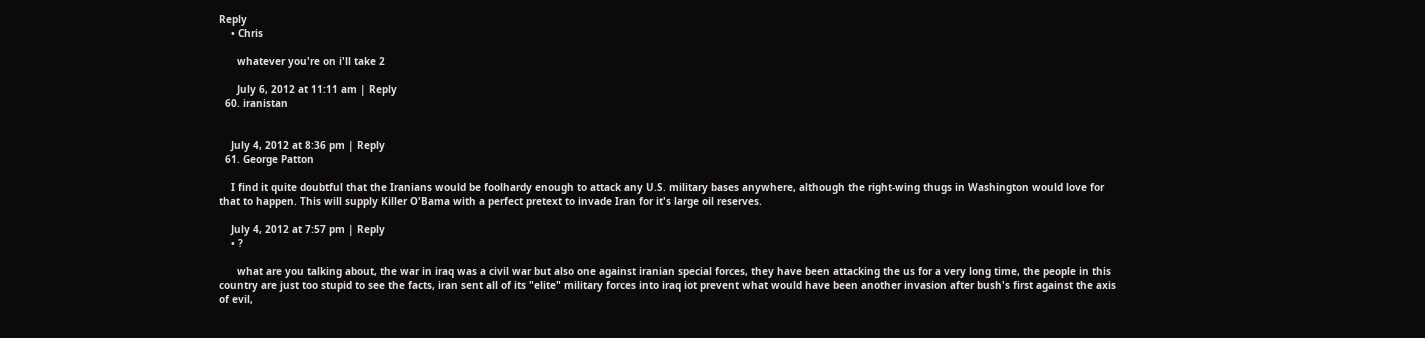Reply
    • Chris

      whatever you're on i'll take 2

      July 6, 2012 at 11:11 am | Reply
  60. iranistan


    July 4, 2012 at 8:36 pm | Reply
  61. George Patton

    I find it quite doubtful that the Iranians would be foolhardy enough to attack any U.S. military bases anywhere, although the right-wing thugs in Washington would love for that to happen. This will supply Killer O'Bama with a perfect pretext to invade Iran for it's large oil reserves.

    July 4, 2012 at 7:57 pm | Reply
    • ?

      what are you talking about, the war in iraq was a civil war but also one against iranian special forces, they have been attacking the us for a very long time, the people in this country are just too stupid to see the facts, iran sent all of its "elite" military forces into iraq iot prevent what would have been another invasion after bush's first against the axis of evil,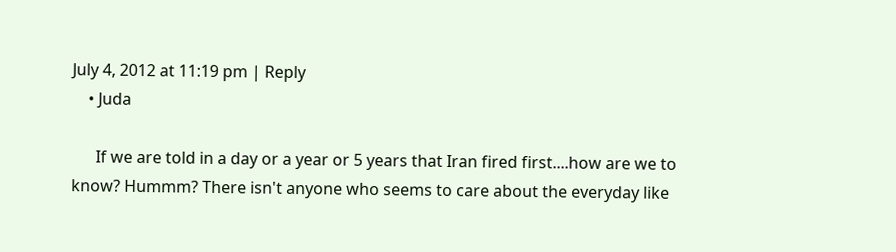July 4, 2012 at 11:19 pm | Reply
    • Juda

      If we are told in a day or a year or 5 years that Iran fired first....how are we to know? Hummm? There isn't anyone who seems to care about the everyday like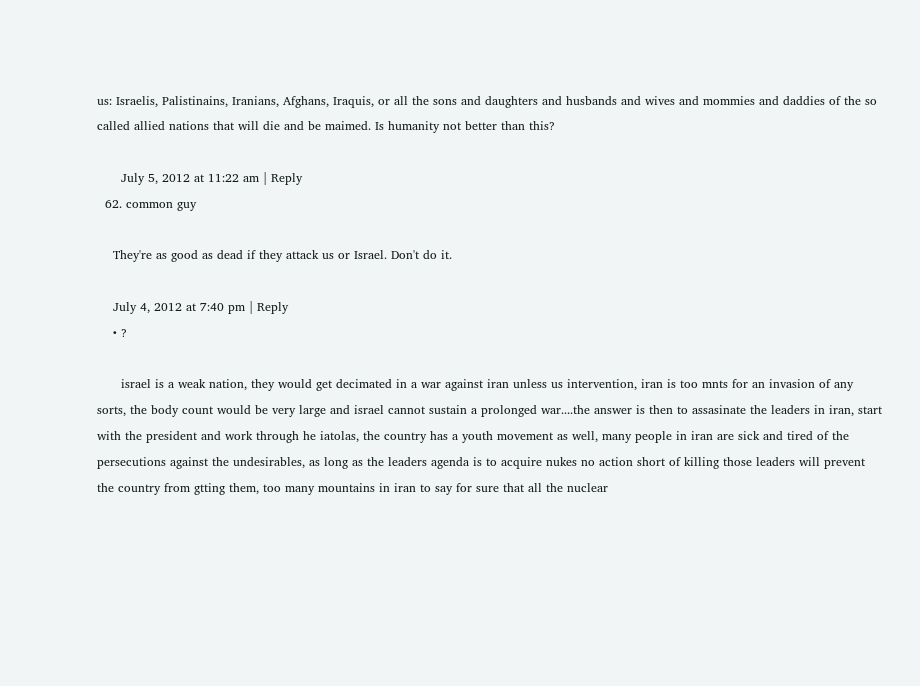us: Israelis, Palistinains, Iranians, Afghans, Iraquis, or all the sons and daughters and husbands and wives and mommies and daddies of the so called allied nations that will die and be maimed. Is humanity not better than this?

      July 5, 2012 at 11:22 am | Reply
  62. common guy

    They're as good as dead if they attack us or Israel. Don't do it.

    July 4, 2012 at 7:40 pm | Reply
    • ?

      israel is a weak nation, they would get decimated in a war against iran unless us intervention, iran is too mnts for an invasion of any sorts, the body count would be very large and israel cannot sustain a prolonged war....the answer is then to assasinate the leaders in iran, start with the president and work through he iatolas, the country has a youth movement as well, many people in iran are sick and tired of the persecutions against the undesirables, as long as the leaders agenda is to acquire nukes no action short of killing those leaders will prevent the country from gtting them, too many mountains in iran to say for sure that all the nuclear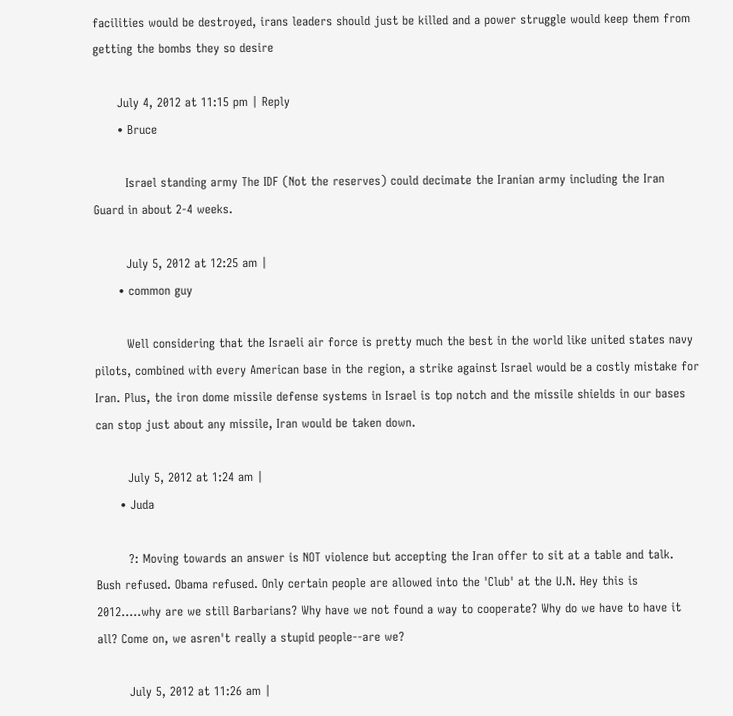facilities would be destroyed, irans leaders should just be killed and a power struggle would keep them from getting the bombs they so desire

      July 4, 2012 at 11:15 pm | Reply
      • Bruce

        Israel standing army The IDF (Not the reserves) could decimate the Iranian army including the Iran Guard in about 2-4 weeks.

        July 5, 2012 at 12:25 am |
      • common guy

        Well considering that the Israeli air force is pretty much the best in the world like united states navy pilots, combined with every American base in the region, a strike against Israel would be a costly mistake for Iran. Plus, the iron dome missile defense systems in Israel is top notch and the missile shields in our bases can stop just about any missile, Iran would be taken down.

        July 5, 2012 at 1:24 am |
      • Juda

        ?: Moving towards an answer is NOT violence but accepting the Iran offer to sit at a table and talk. Bush refused. Obama refused. Only certain people are allowed into the 'Club' at the U.N. Hey this is 2012.....why are we still Barbarians? Why have we not found a way to cooperate? Why do we have to have it all? Come on, we asren't really a stupid people--are we?

        July 5, 2012 at 11:26 am |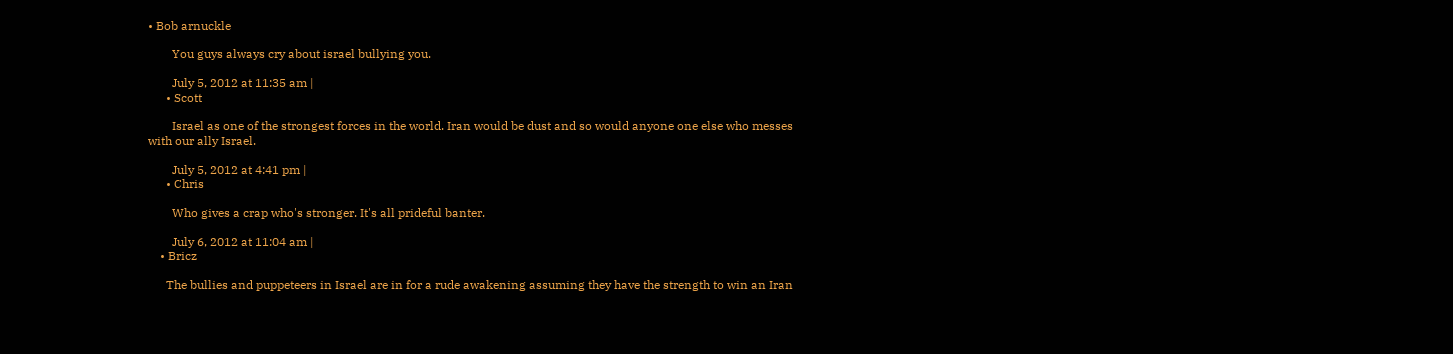• Bob arnuckle

        You guys always cry about israel bullying you.

        July 5, 2012 at 11:35 am |
      • Scott

        Israel as one of the strongest forces in the world. Iran would be dust and so would anyone one else who messes with our ally Israel.

        July 5, 2012 at 4:41 pm |
      • Chris

        Who gives a crap who's stronger. It's all prideful banter.

        July 6, 2012 at 11:04 am |
    • Bricz

      The bullies and puppeteers in Israel are in for a rude awakening assuming they have the strength to win an Iran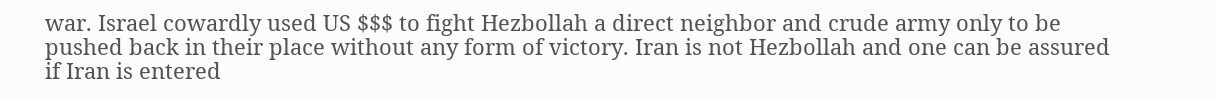war. Israel cowardly used US $$$ to fight Hezbollah a direct neighbor and crude army only to be pushed back in their place without any form of victory. Iran is not Hezbollah and one can be assured if Iran is entered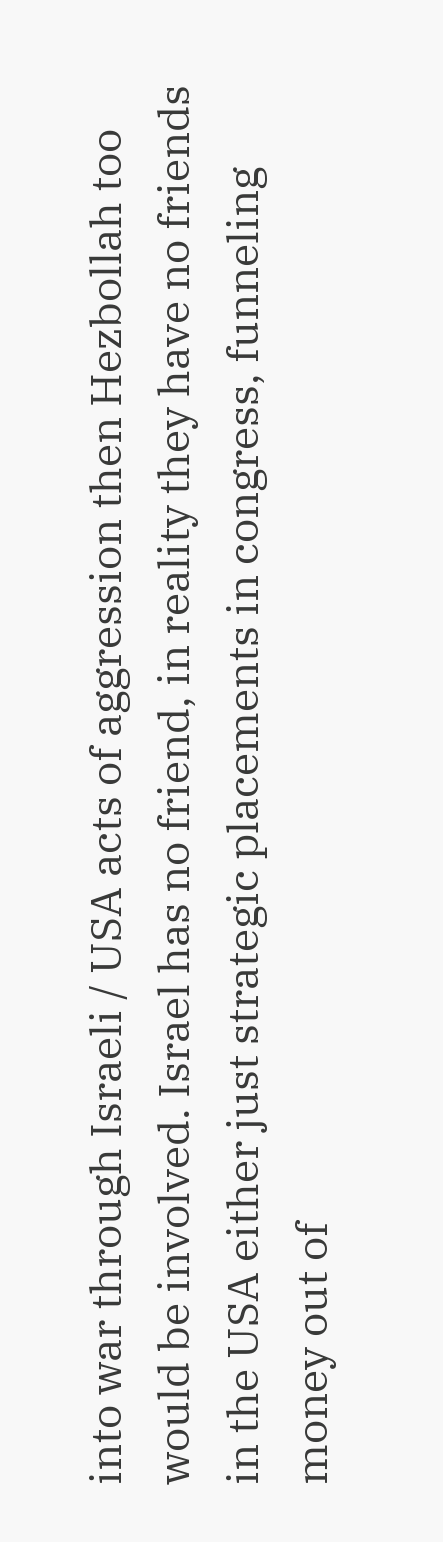into war through Israeli / USA acts of aggression then Hezbollah too would be involved. Israel has no friend, in reality they have no friends in the USA either just strategic placements in congress, funneling money out of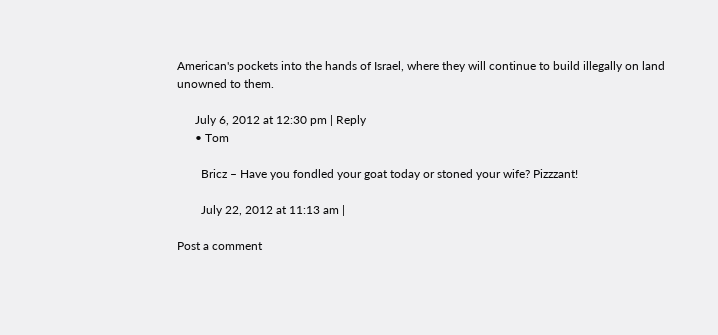American's pockets into the hands of Israel, where they will continue to build illegally on land unowned to them.

      July 6, 2012 at 12:30 pm | Reply
      • Tom

        Bricz – Have you fondled your goat today or stoned your wife? Pizzzant!

        July 22, 2012 at 11:13 am |

Post a comment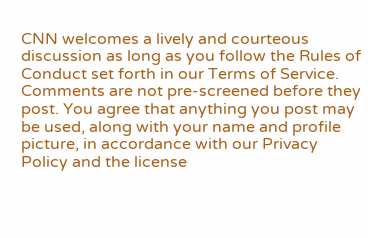CNN welcomes a lively and courteous discussion as long as you follow the Rules of Conduct set forth in our Terms of Service. Comments are not pre-screened before they post. You agree that anything you post may be used, along with your name and profile picture, in accordance with our Privacy Policy and the license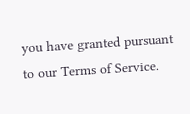you have granted pursuant to our Terms of Service.